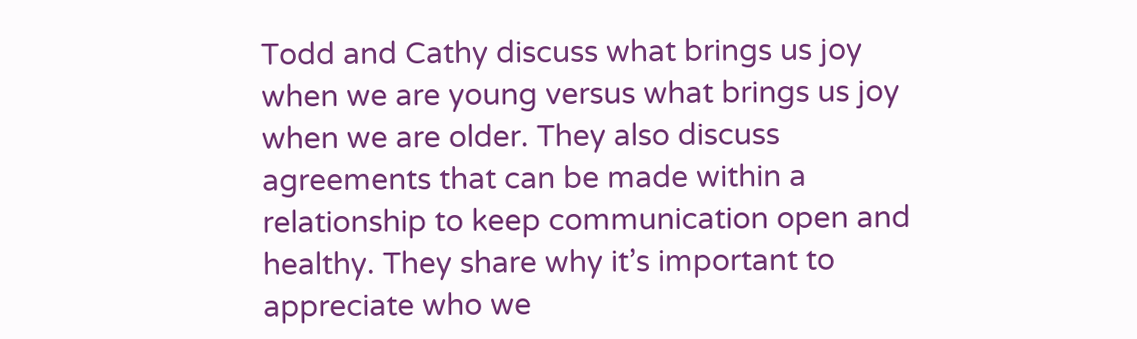Todd and Cathy discuss what brings us joy when we are young versus what brings us joy when we are older. They also discuss agreements that can be made within a relationship to keep communication open and healthy. They share why it’s important to appreciate who we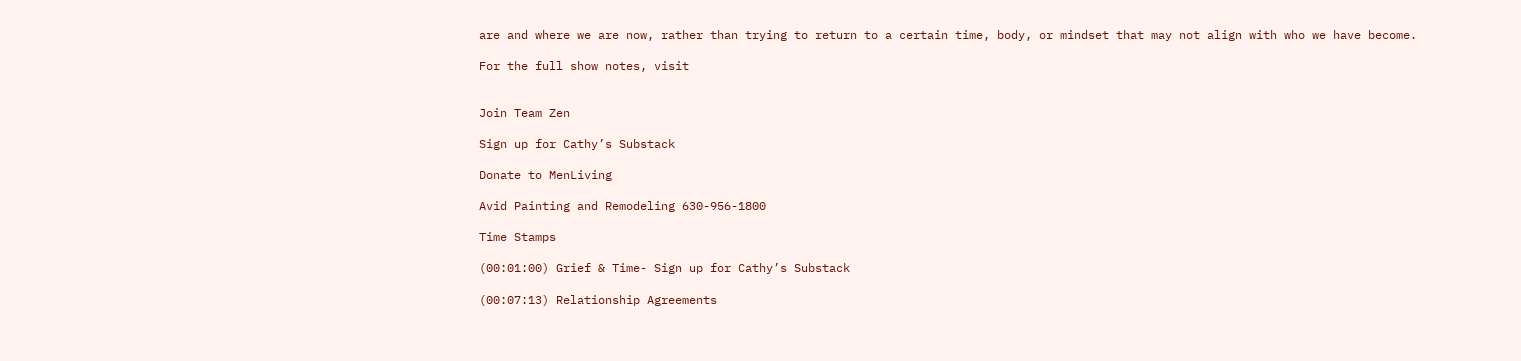are and where we are now, rather than trying to return to a certain time, body, or mindset that may not align with who we have become.

For the full show notes, visit


Join Team Zen

Sign up for Cathy’s Substack

Donate to MenLiving

Avid Painting and Remodeling 630-956-1800

Time Stamps

(00:01:00) Grief & Time- Sign up for Cathy’s Substack

(00:07:13) Relationship Agreements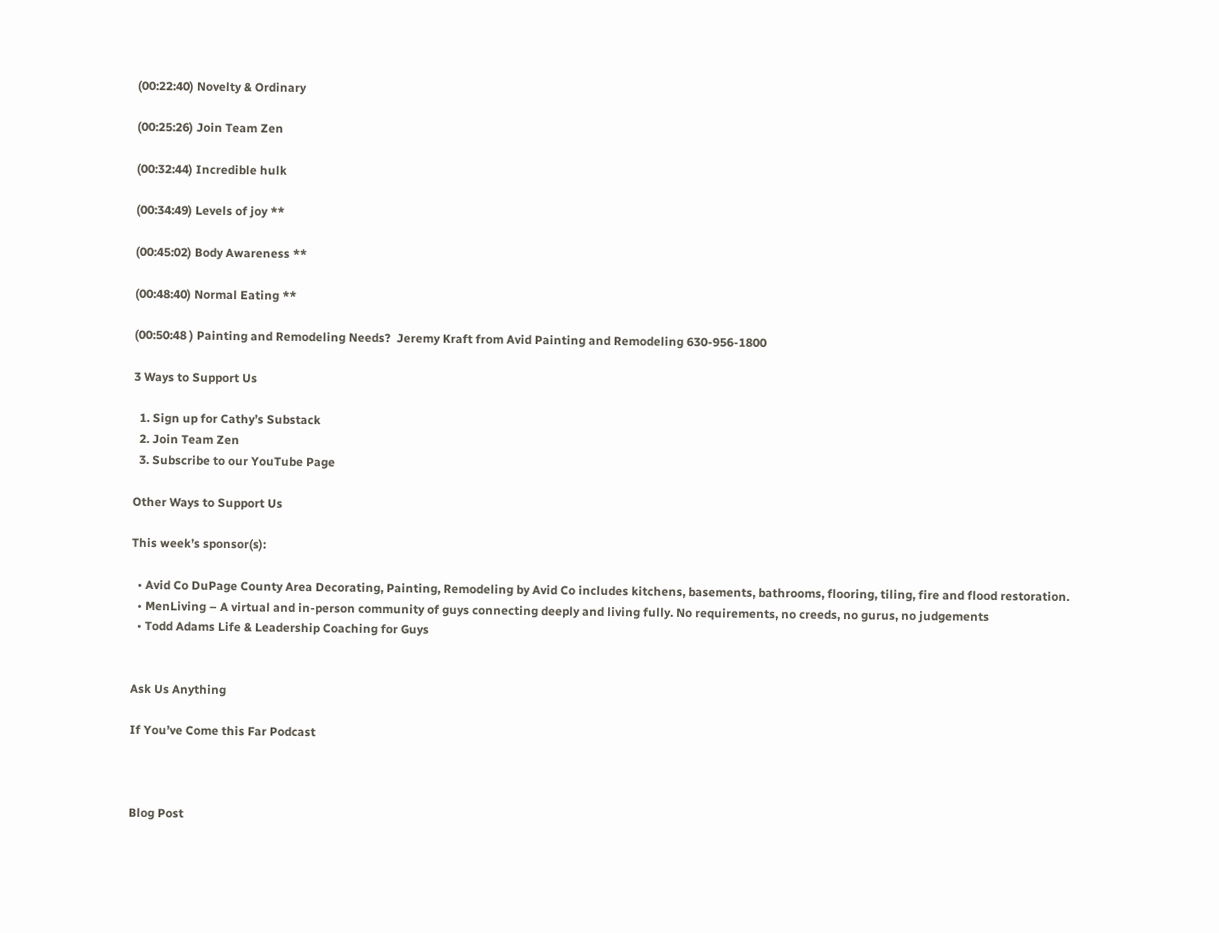(00:22:40) Novelty & Ordinary

(00:25:26) Join Team Zen

(00:32:44) Incredible hulk

(00:34:49) Levels of joy **

(00:45:02) Body Awareness **

(00:48:40) Normal Eating **

(00:50:48 ) Painting and Remodeling Needs?  Jeremy Kraft from Avid Painting and Remodeling 630-956-1800

3 Ways to Support Us

  1. Sign up for Cathy’s Substack
  2. Join Team Zen
  3. Subscribe to our YouTube Page

Other Ways to Support Us

This week’s sponsor(s):

  • Avid Co DuPage County Area Decorating, Painting, Remodeling by Avid Co includes kitchens, basements, bathrooms, flooring, tiling, fire and flood restoration.
  • MenLiving – A virtual and in-person community of guys connecting deeply and living fully. No requirements, no creeds, no gurus, no judgements
  • Todd Adams Life & Leadership Coaching for Guys


Ask Us Anything

If You’ve Come this Far Podcast



Blog Post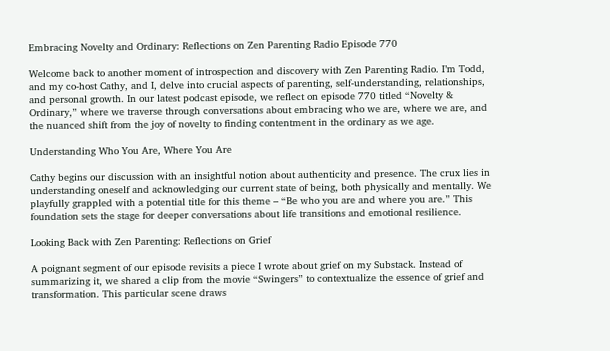Embracing Novelty and Ordinary: Reflections on Zen Parenting Radio Episode 770

Welcome back to another moment of introspection and discovery with Zen Parenting Radio. I’m Todd, and my co-host Cathy, and I, delve into crucial aspects of parenting, self-understanding, relationships, and personal growth. In our latest podcast episode, we reflect on episode 770 titled “Novelty & Ordinary,” where we traverse through conversations about embracing who we are, where we are, and the nuanced shift from the joy of novelty to finding contentment in the ordinary as we age.

Understanding Who You Are, Where You Are

Cathy begins our discussion with an insightful notion about authenticity and presence. The crux lies in understanding oneself and acknowledging our current state of being, both physically and mentally. We playfully grappled with a potential title for this theme – “Be who you are and where you are.” This foundation sets the stage for deeper conversations about life transitions and emotional resilience.

Looking Back with Zen Parenting: Reflections on Grief

A poignant segment of our episode revisits a piece I wrote about grief on my Substack. Instead of summarizing it, we shared a clip from the movie “Swingers” to contextualize the essence of grief and transformation. This particular scene draws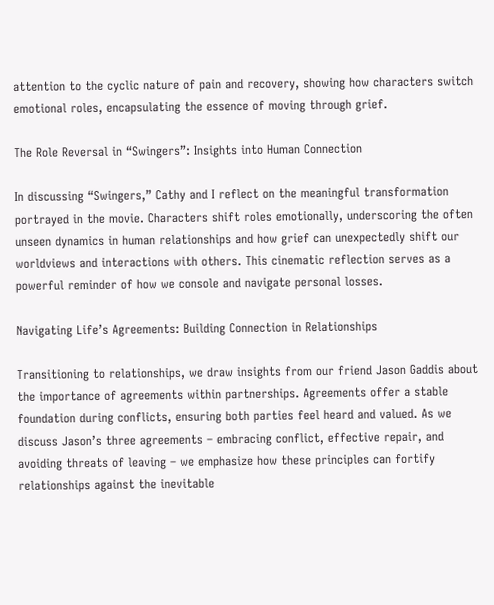attention to the cyclic nature of pain and recovery, showing how characters switch emotional roles, encapsulating the essence of moving through grief.

The Role Reversal in “Swingers”: Insights into Human Connection

In discussing “Swingers,” Cathy and I reflect on the meaningful transformation portrayed in the movie. Characters shift roles emotionally, underscoring the often unseen dynamics in human relationships and how grief can unexpectedly shift our worldviews and interactions with others. This cinematic reflection serves as a powerful reminder of how we console and navigate personal losses.

Navigating Life’s Agreements: Building Connection in Relationships

Transitioning to relationships, we draw insights from our friend Jason Gaddis about the importance of agreements within partnerships. Agreements offer a stable foundation during conflicts, ensuring both parties feel heard and valued. As we discuss Jason’s three agreements – embracing conflict, effective repair, and avoiding threats of leaving – we emphasize how these principles can fortify relationships against the inevitable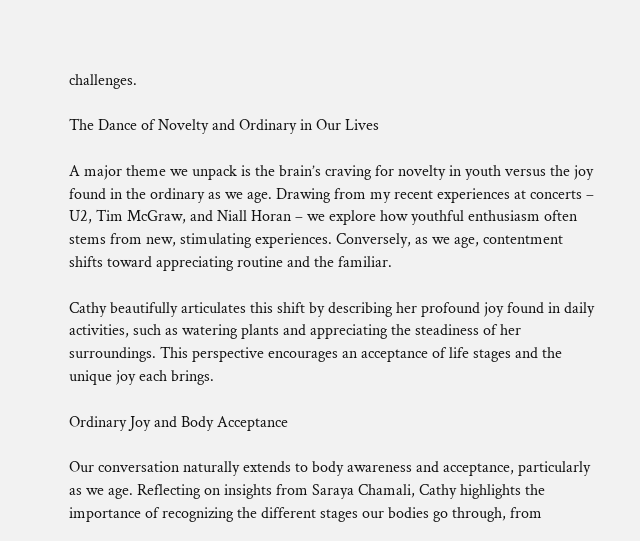challenges.

The Dance of Novelty and Ordinary in Our Lives

A major theme we unpack is the brain’s craving for novelty in youth versus the joy found in the ordinary as we age. Drawing from my recent experiences at concerts – U2, Tim McGraw, and Niall Horan – we explore how youthful enthusiasm often stems from new, stimulating experiences. Conversely, as we age, contentment shifts toward appreciating routine and the familiar.

Cathy beautifully articulates this shift by describing her profound joy found in daily activities, such as watering plants and appreciating the steadiness of her surroundings. This perspective encourages an acceptance of life stages and the unique joy each brings.

Ordinary Joy and Body Acceptance

Our conversation naturally extends to body awareness and acceptance, particularly as we age. Reflecting on insights from Saraya Chamali, Cathy highlights the importance of recognizing the different stages our bodies go through, from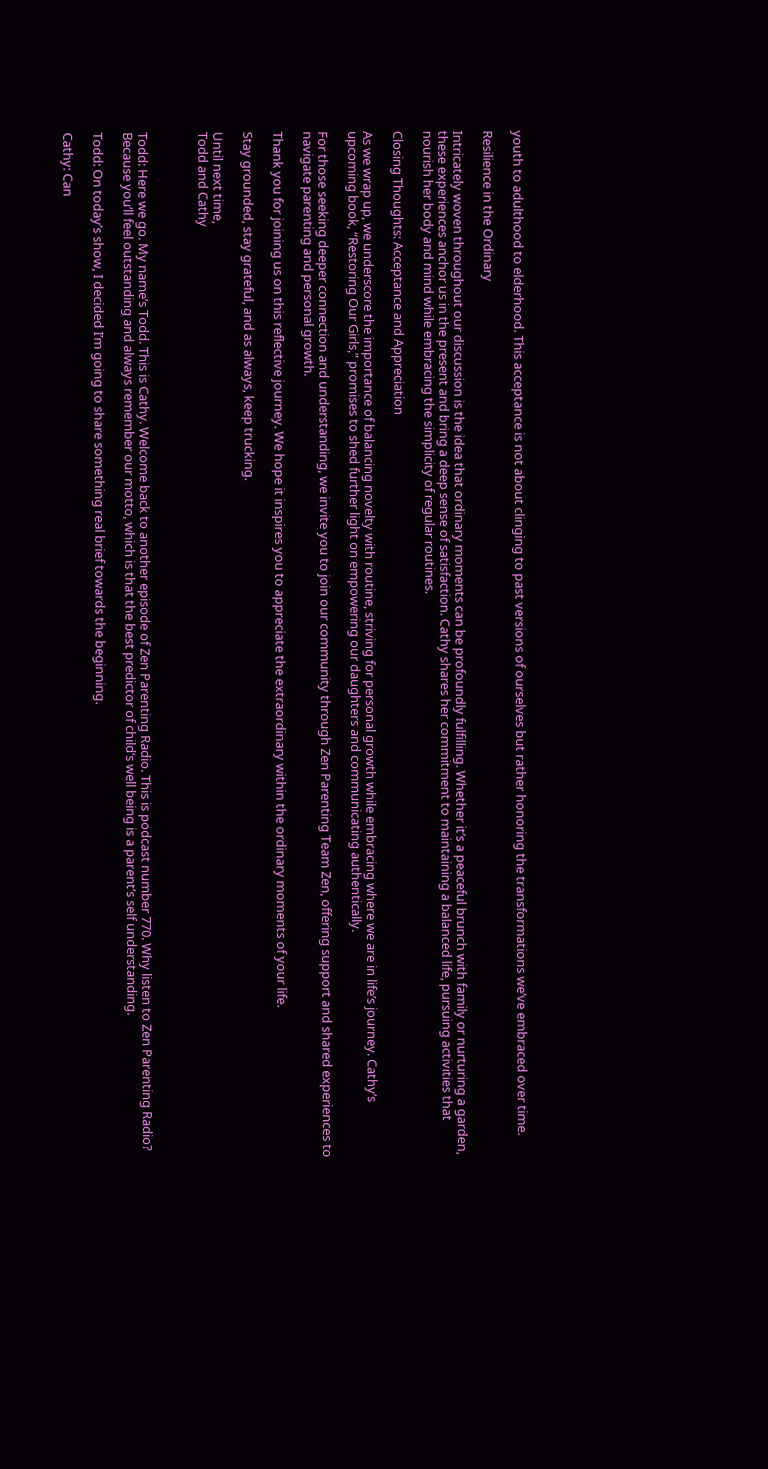youth to adulthood to elderhood. This acceptance is not about clinging to past versions of ourselves but rather honoring the transformations we’ve embraced over time.

Resilience in the Ordinary

Intricately woven throughout our discussion is the idea that ordinary moments can be profoundly fulfilling. Whether it’s a peaceful brunch with family or nurturing a garden, these experiences anchor us in the present and bring a deep sense of satisfaction. Cathy shares her commitment to maintaining a balanced life, pursuing activities that nourish her body and mind while embracing the simplicity of regular routines.

Closing Thoughts: Acceptance and Appreciation

As we wrap up, we underscore the importance of balancing novelty with routine, striving for personal growth while embracing where we are in life’s journey. Cathy’s upcoming book, “Restoring Our Girls,” promises to shed further light on empowering our daughters and communicating authentically.

For those seeking deeper connection and understanding, we invite you to join our community through Zen Parenting Team Zen, offering support and shared experiences to navigate parenting and personal growth.

Thank you for joining us on this reflective journey. We hope it inspires you to appreciate the extraordinary within the ordinary moments of your life.

Stay grounded, stay grateful, and as always, keep trucking.

Until next time,
Todd and Cathy



Todd: Here we go. My name’s Todd. This is Cathy. Welcome back to another episode of Zen Parenting Radio. This is podcast number 770. Why listen to Zen Parenting Radio? Because you’ll feel outstanding and always remember our motto, which is that the best predictor of child’s well being is a parent’s self understanding.

Todd: On today’s show, I decided I’m going to share something real brief towards the beginning.

Cathy: Can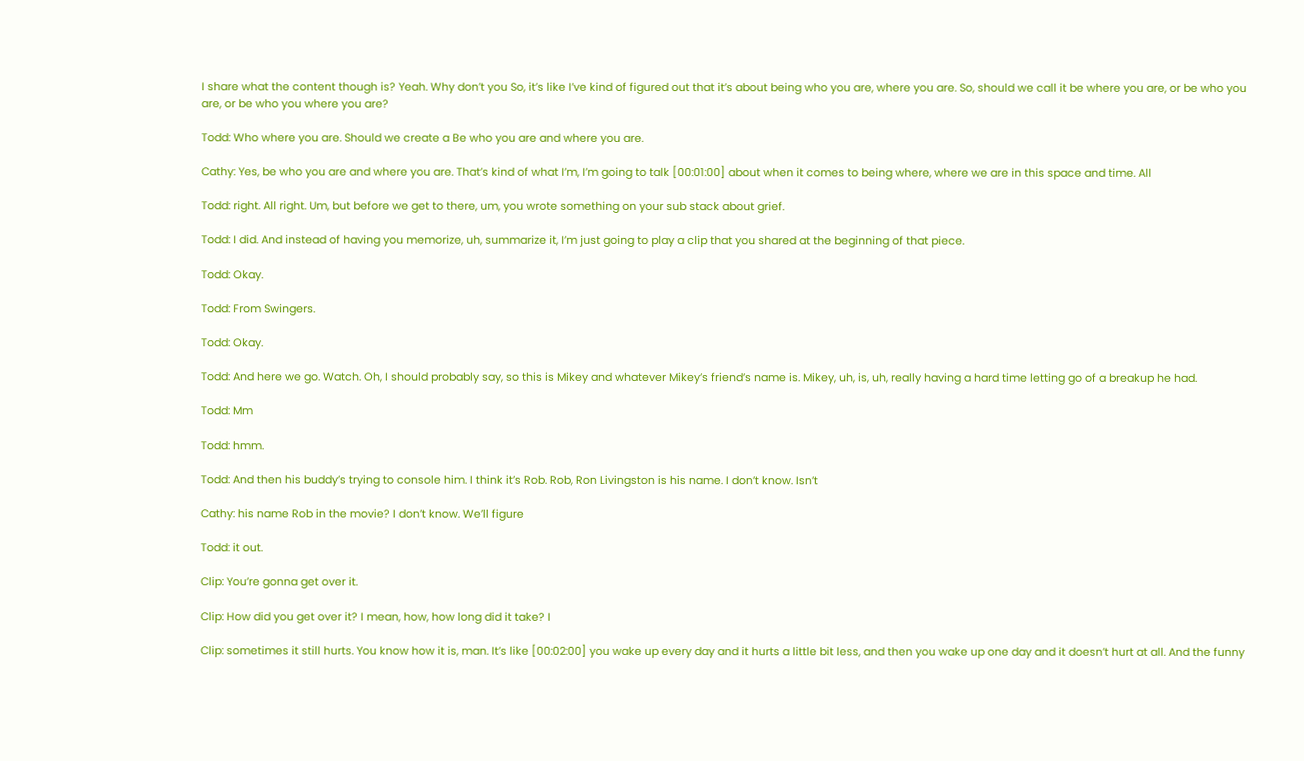I share what the content though is? Yeah. Why don’t you So, it’s like I’ve kind of figured out that it’s about being who you are, where you are. So, should we call it be where you are, or be who you are, or be who you where you are?

Todd: Who where you are. Should we create a Be who you are and where you are.

Cathy: Yes, be who you are and where you are. That’s kind of what I’m, I’m going to talk [00:01:00] about when it comes to being where, where we are in this space and time. All

Todd: right. All right. Um, but before we get to there, um, you wrote something on your sub stack about grief.

Todd: I did. And instead of having you memorize, uh, summarize it, I’m just going to play a clip that you shared at the beginning of that piece.

Todd: Okay.

Todd: From Swingers.

Todd: Okay.

Todd: And here we go. Watch. Oh, I should probably say, so this is Mikey and whatever Mikey’s friend’s name is. Mikey, uh, is, uh, really having a hard time letting go of a breakup he had.

Todd: Mm

Todd: hmm.

Todd: And then his buddy’s trying to console him. I think it’s Rob. Rob, Ron Livingston is his name. I don’t know. Isn’t

Cathy: his name Rob in the movie? I don’t know. We’ll figure

Todd: it out.

Clip: You’re gonna get over it.

Clip: How did you get over it? I mean, how, how long did it take? I

Clip: sometimes it still hurts. You know how it is, man. It’s like [00:02:00] you wake up every day and it hurts a little bit less, and then you wake up one day and it doesn’t hurt at all. And the funny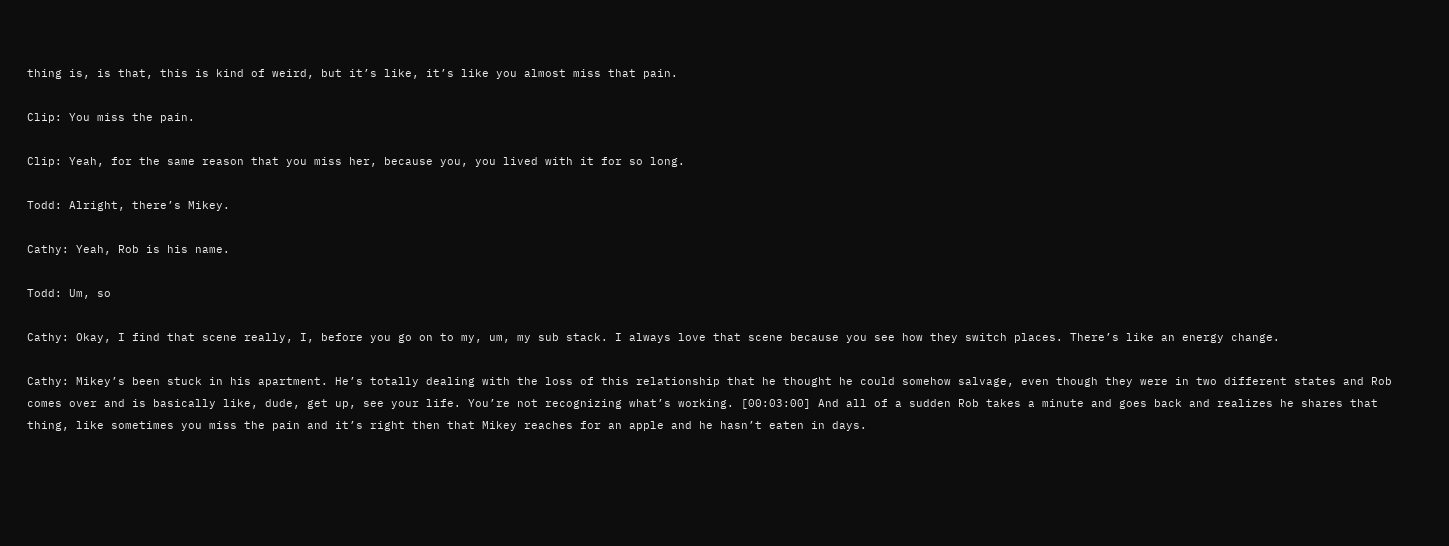thing is, is that, this is kind of weird, but it’s like, it’s like you almost miss that pain.

Clip: You miss the pain.

Clip: Yeah, for the same reason that you miss her, because you, you lived with it for so long.

Todd: Alright, there’s Mikey.

Cathy: Yeah, Rob is his name.

Todd: Um, so

Cathy: Okay, I find that scene really, I, before you go on to my, um, my sub stack. I always love that scene because you see how they switch places. There’s like an energy change.

Cathy: Mikey’s been stuck in his apartment. He’s totally dealing with the loss of this relationship that he thought he could somehow salvage, even though they were in two different states and Rob comes over and is basically like, dude, get up, see your life. You’re not recognizing what’s working. [00:03:00] And all of a sudden Rob takes a minute and goes back and realizes he shares that thing, like sometimes you miss the pain and it’s right then that Mikey reaches for an apple and he hasn’t eaten in days.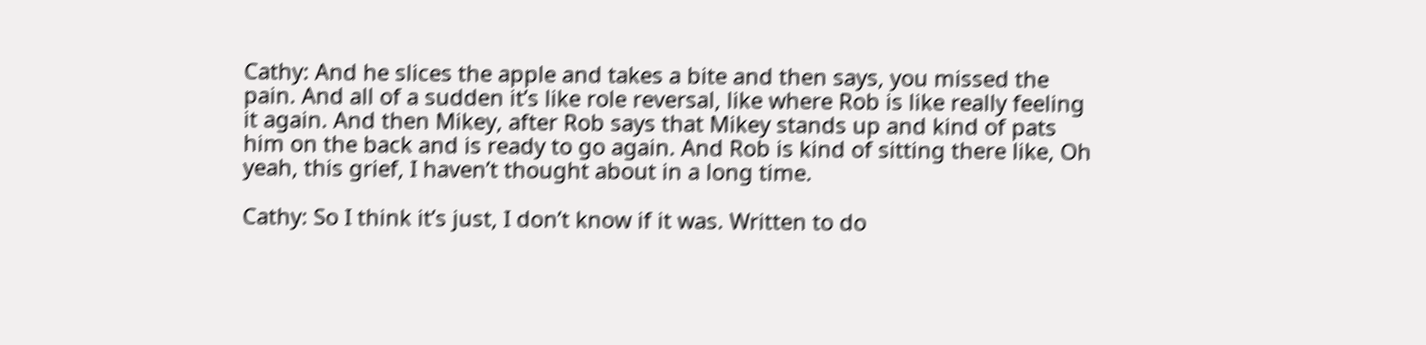Cathy: And he slices the apple and takes a bite and then says, you missed the pain. And all of a sudden it’s like role reversal, like where Rob is like really feeling it again. And then Mikey, after Rob says that Mikey stands up and kind of pats him on the back and is ready to go again. And Rob is kind of sitting there like, Oh yeah, this grief, I haven’t thought about in a long time.

Cathy: So I think it’s just, I don’t know if it was. Written to do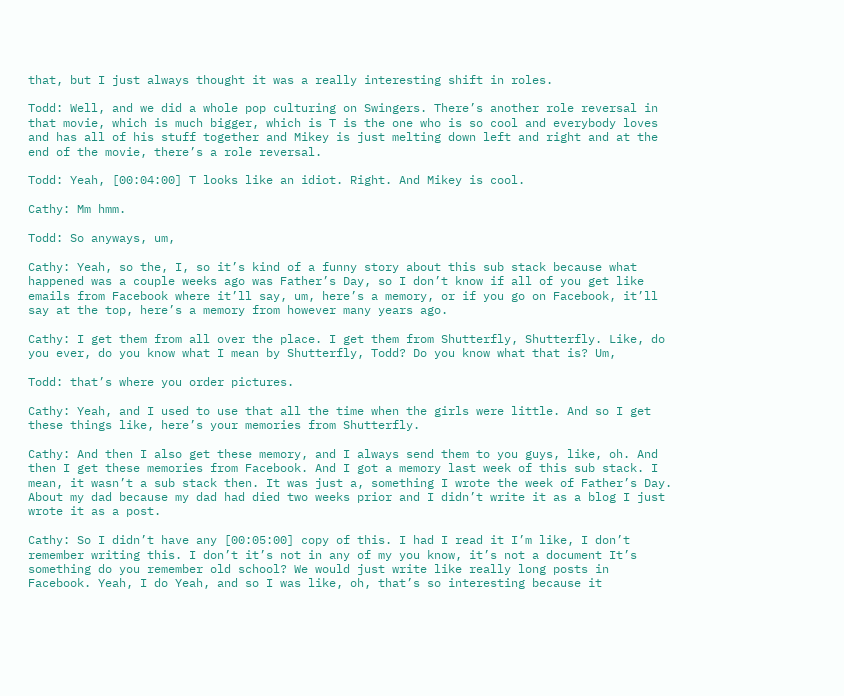that, but I just always thought it was a really interesting shift in roles.

Todd: Well, and we did a whole pop culturing on Swingers. There’s another role reversal in that movie, which is much bigger, which is T is the one who is so cool and everybody loves and has all of his stuff together and Mikey is just melting down left and right and at the end of the movie, there’s a role reversal.

Todd: Yeah, [00:04:00] T looks like an idiot. Right. And Mikey is cool.

Cathy: Mm hmm.

Todd: So anyways, um,

Cathy: Yeah, so the, I, so it’s kind of a funny story about this sub stack because what happened was a couple weeks ago was Father’s Day, so I don’t know if all of you get like emails from Facebook where it’ll say, um, here’s a memory, or if you go on Facebook, it’ll say at the top, here’s a memory from however many years ago.

Cathy: I get them from all over the place. I get them from Shutterfly, Shutterfly. Like, do you ever, do you know what I mean by Shutterfly, Todd? Do you know what that is? Um,

Todd: that’s where you order pictures.

Cathy: Yeah, and I used to use that all the time when the girls were little. And so I get these things like, here’s your memories from Shutterfly.

Cathy: And then I also get these memory, and I always send them to you guys, like, oh. And then I get these memories from Facebook. And I got a memory last week of this sub stack. I mean, it wasn’t a sub stack then. It was just a, something I wrote the week of Father’s Day. About my dad because my dad had died two weeks prior and I didn’t write it as a blog I just wrote it as a post.

Cathy: So I didn’t have any [00:05:00] copy of this. I had I read it I’m like, I don’t remember writing this. I don’t it’s not in any of my you know, it’s not a document It’s something do you remember old school? We would just write like really long posts in Facebook. Yeah, I do Yeah, and so I was like, oh, that’s so interesting because it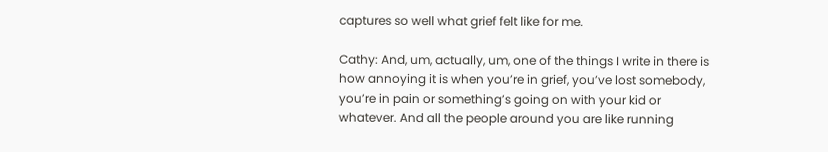captures so well what grief felt like for me.

Cathy: And, um, actually, um, one of the things I write in there is how annoying it is when you’re in grief, you’ve lost somebody, you’re in pain or something’s going on with your kid or whatever. And all the people around you are like running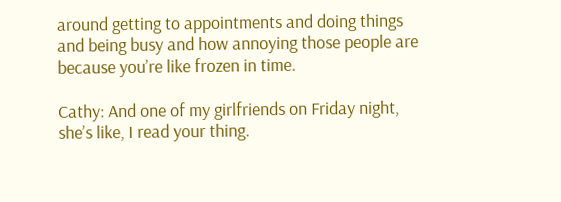around getting to appointments and doing things and being busy and how annoying those people are because you’re like frozen in time.

Cathy: And one of my girlfriends on Friday night, she’s like, I read your thing.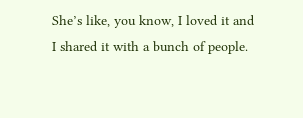She’s like, you know, I loved it and I shared it with a bunch of people.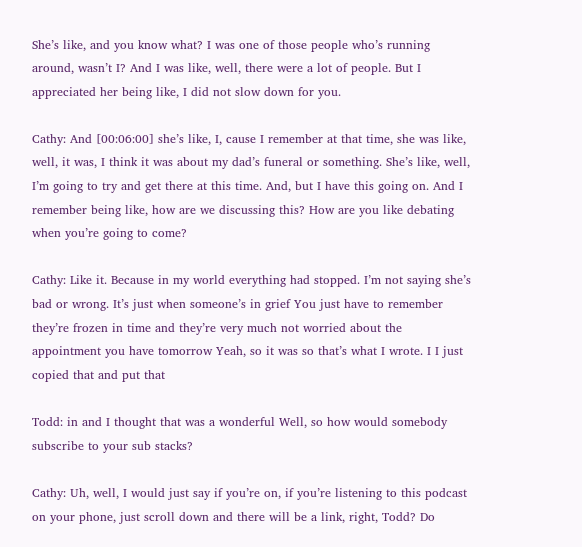She’s like, and you know what? I was one of those people who’s running around, wasn’t I? And I was like, well, there were a lot of people. But I appreciated her being like, I did not slow down for you.

Cathy: And [00:06:00] she’s like, I, cause I remember at that time, she was like, well, it was, I think it was about my dad’s funeral or something. She’s like, well, I’m going to try and get there at this time. And, but I have this going on. And I remember being like, how are we discussing this? How are you like debating when you’re going to come?

Cathy: Like it. Because in my world everything had stopped. I’m not saying she’s bad or wrong. It’s just when someone’s in grief You just have to remember they’re frozen in time and they’re very much not worried about the appointment you have tomorrow Yeah, so it was so that’s what I wrote. I I just copied that and put that

Todd: in and I thought that was a wonderful Well, so how would somebody subscribe to your sub stacks?

Cathy: Uh, well, I would just say if you’re on, if you’re listening to this podcast on your phone, just scroll down and there will be a link, right, Todd? Do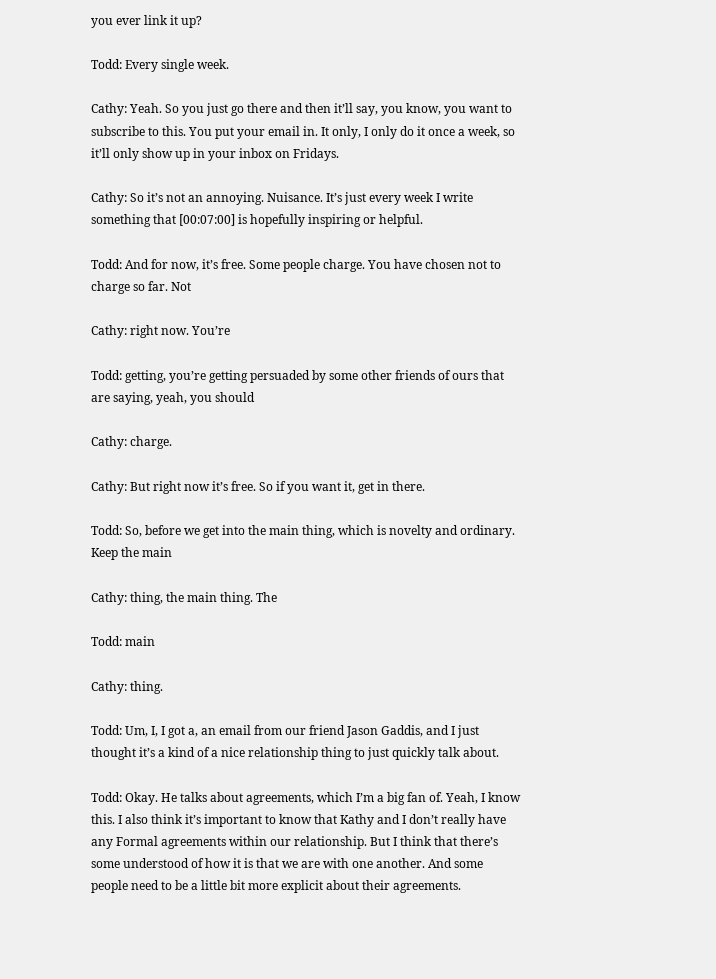you ever link it up?

Todd: Every single week.

Cathy: Yeah. So you just go there and then it’ll say, you know, you want to subscribe to this. You put your email in. It only, I only do it once a week, so it’ll only show up in your inbox on Fridays.

Cathy: So it’s not an annoying. Nuisance. It’s just every week I write something that [00:07:00] is hopefully inspiring or helpful.

Todd: And for now, it’s free. Some people charge. You have chosen not to charge so far. Not

Cathy: right now. You’re

Todd: getting, you’re getting persuaded by some other friends of ours that are saying, yeah, you should

Cathy: charge.

Cathy: But right now it’s free. So if you want it, get in there.

Todd: So, before we get into the main thing, which is novelty and ordinary. Keep the main

Cathy: thing, the main thing. The

Todd: main

Cathy: thing.

Todd: Um, I, I got a, an email from our friend Jason Gaddis, and I just thought it’s a kind of a nice relationship thing to just quickly talk about.

Todd: Okay. He talks about agreements, which I’m a big fan of. Yeah, I know this. I also think it’s important to know that Kathy and I don’t really have any Formal agreements within our relationship. But I think that there’s some understood of how it is that we are with one another. And some people need to be a little bit more explicit about their agreements.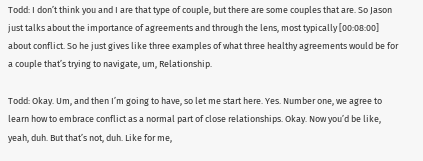Todd: I don’t think you and I are that type of couple, but there are some couples that are. So Jason just talks about the importance of agreements and through the lens, most typically [00:08:00] about conflict. So he just gives like three examples of what three healthy agreements would be for a couple that’s trying to navigate, um, Relationship.

Todd: Okay. Um, and then I’m going to have, so let me start here. Yes. Number one, we agree to learn how to embrace conflict as a normal part of close relationships. Okay. Now you’d be like, yeah, duh. But that’s not, duh. Like for me,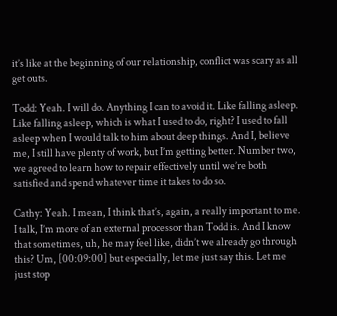it’s like at the beginning of our relationship, conflict was scary as all get outs.

Todd: Yeah. I will do. Anything I can to avoid it. Like falling asleep. Like falling asleep, which is what I used to do, right? I used to fall asleep when I would talk to him about deep things. And I, believe me, I still have plenty of work, but I’m getting better. Number two, we agreed to learn how to repair effectively until we’re both satisfied and spend whatever time it takes to do so.

Cathy: Yeah. I mean, I think that’s, again, a really important to me. I talk, I’m more of an external processor than Todd is. And I know that sometimes, uh, he may feel like, didn’t we already go through this? Um, [00:09:00] but especially, let me just say this. Let me just stop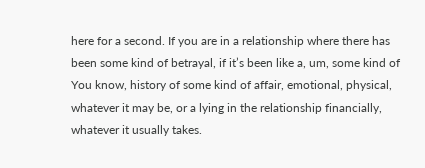here for a second. If you are in a relationship where there has been some kind of betrayal, if it’s been like a, um, some kind of You know, history of some kind of affair, emotional, physical, whatever it may be, or a lying in the relationship financially, whatever it usually takes.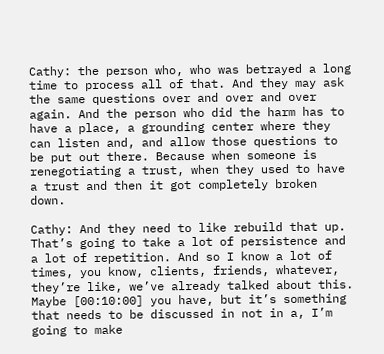Cathy: the person who, who was betrayed a long time to process all of that. And they may ask the same questions over and over and over again. And the person who did the harm has to have a place, a grounding center where they can listen and, and allow those questions to be put out there. Because when someone is renegotiating a trust, when they used to have a trust and then it got completely broken down.

Cathy: And they need to like rebuild that up. That’s going to take a lot of persistence and a lot of repetition. And so I know a lot of times, you know, clients, friends, whatever, they’re like, we’ve already talked about this. Maybe [00:10:00] you have, but it’s something that needs to be discussed in not in a, I’m going to make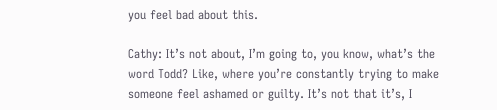you feel bad about this.

Cathy: It’s not about, I’m going to, you know, what’s the word Todd? Like, where you’re constantly trying to make someone feel ashamed or guilty. It’s not that it’s, I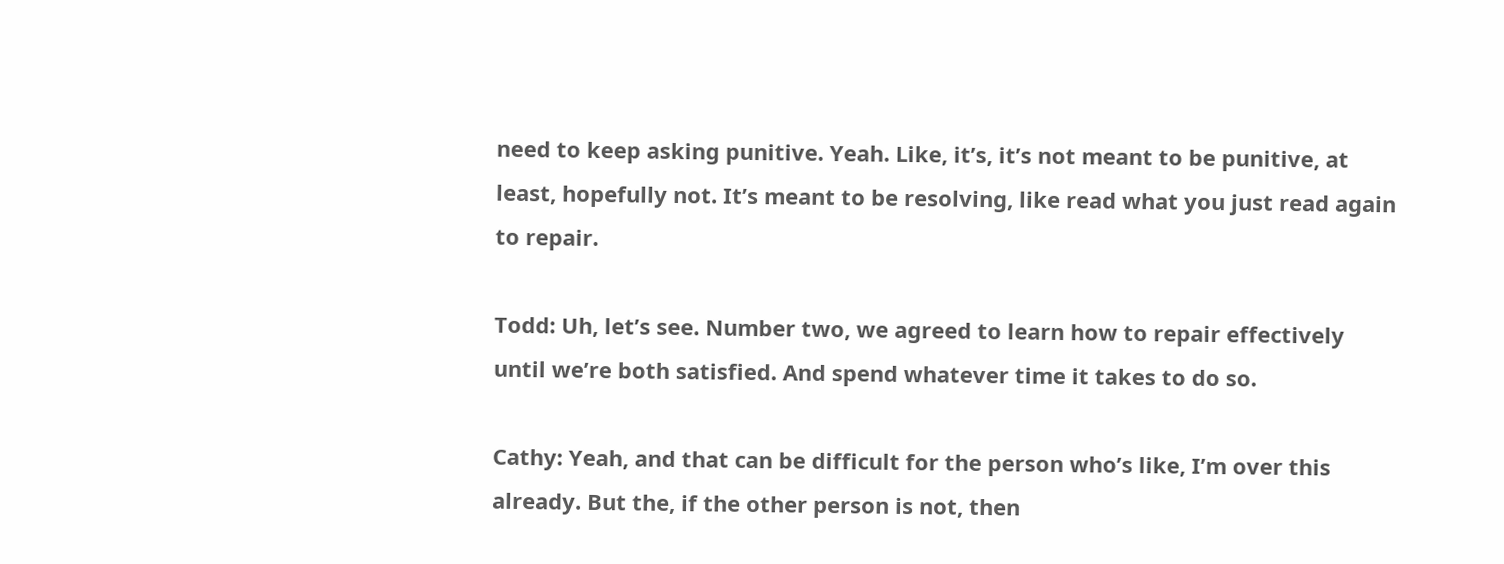need to keep asking punitive. Yeah. Like, it’s, it’s not meant to be punitive, at least, hopefully not. It’s meant to be resolving, like read what you just read again to repair.

Todd: Uh, let’s see. Number two, we agreed to learn how to repair effectively until we’re both satisfied. And spend whatever time it takes to do so.

Cathy: Yeah, and that can be difficult for the person who’s like, I’m over this already. But the, if the other person is not, then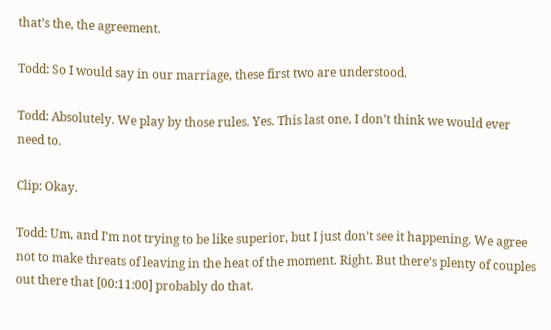that’s the, the agreement.

Todd: So I would say in our marriage, these first two are understood.

Todd: Absolutely. We play by those rules. Yes. This last one, I don’t think we would ever need to.

Clip: Okay.

Todd: Um, and I’m not trying to be like superior, but I just don’t see it happening. We agree not to make threats of leaving in the heat of the moment. Right. But there’s plenty of couples out there that [00:11:00] probably do that.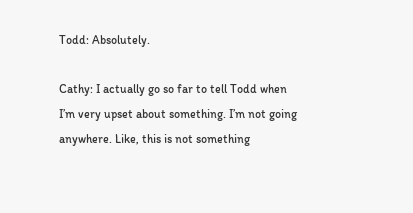Todd: Absolutely.

Cathy: I actually go so far to tell Todd when I’m very upset about something. I’m not going anywhere. Like, this is not something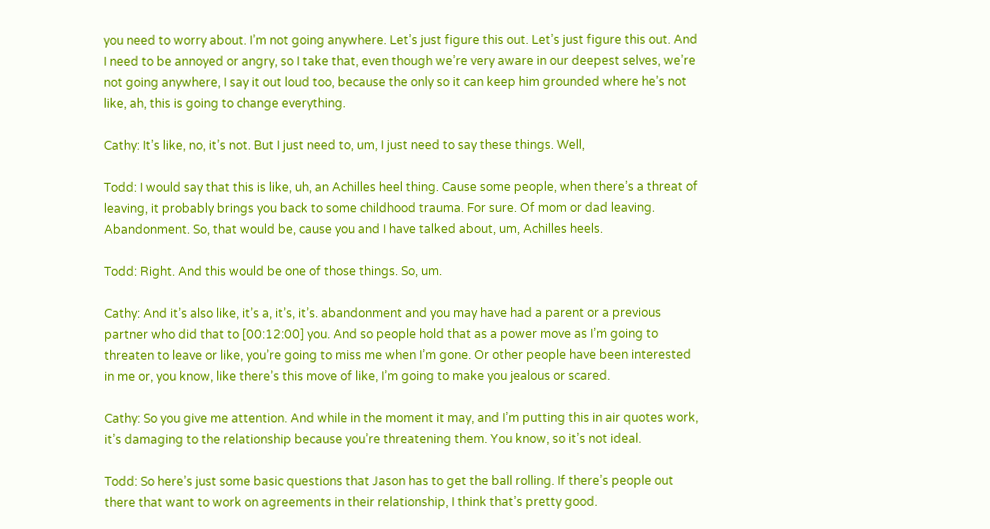you need to worry about. I’m not going anywhere. Let’s just figure this out. Let’s just figure this out. And I need to be annoyed or angry, so I take that, even though we’re very aware in our deepest selves, we’re not going anywhere, I say it out loud too, because the only so it can keep him grounded where he’s not like, ah, this is going to change everything.

Cathy: It’s like, no, it’s not. But I just need to, um, I just need to say these things. Well,

Todd: I would say that this is like, uh, an Achilles heel thing. Cause some people, when there’s a threat of leaving, it probably brings you back to some childhood trauma. For sure. Of mom or dad leaving. Abandonment. So, that would be, cause you and I have talked about, um, Achilles heels.

Todd: Right. And this would be one of those things. So, um.

Cathy: And it’s also like, it’s a, it’s, it’s. abandonment and you may have had a parent or a previous partner who did that to [00:12:00] you. And so people hold that as a power move as I’m going to threaten to leave or like, you’re going to miss me when I’m gone. Or other people have been interested in me or, you know, like there’s this move of like, I’m going to make you jealous or scared.

Cathy: So you give me attention. And while in the moment it may, and I’m putting this in air quotes work, it’s damaging to the relationship because you’re threatening them. You know, so it’s not ideal.

Todd: So here’s just some basic questions that Jason has to get the ball rolling. If there’s people out there that want to work on agreements in their relationship, I think that’s pretty good.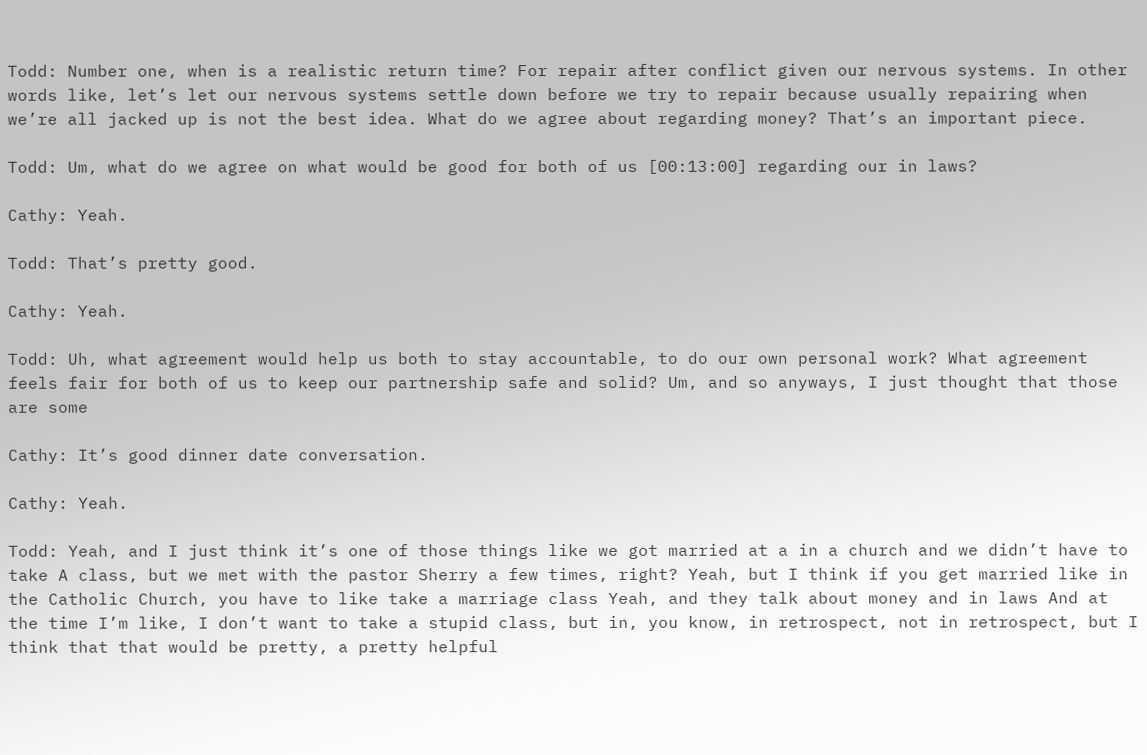Todd: Number one, when is a realistic return time? For repair after conflict given our nervous systems. In other words like, let’s let our nervous systems settle down before we try to repair because usually repairing when we’re all jacked up is not the best idea. What do we agree about regarding money? That’s an important piece.

Todd: Um, what do we agree on what would be good for both of us [00:13:00] regarding our in laws?

Cathy: Yeah.

Todd: That’s pretty good.

Cathy: Yeah.

Todd: Uh, what agreement would help us both to stay accountable, to do our own personal work? What agreement feels fair for both of us to keep our partnership safe and solid? Um, and so anyways, I just thought that those are some

Cathy: It’s good dinner date conversation.

Cathy: Yeah.

Todd: Yeah, and I just think it’s one of those things like we got married at a in a church and we didn’t have to take A class, but we met with the pastor Sherry a few times, right? Yeah, but I think if you get married like in the Catholic Church, you have to like take a marriage class Yeah, and they talk about money and in laws And at the time I’m like, I don’t want to take a stupid class, but in, you know, in retrospect, not in retrospect, but I think that that would be pretty, a pretty helpful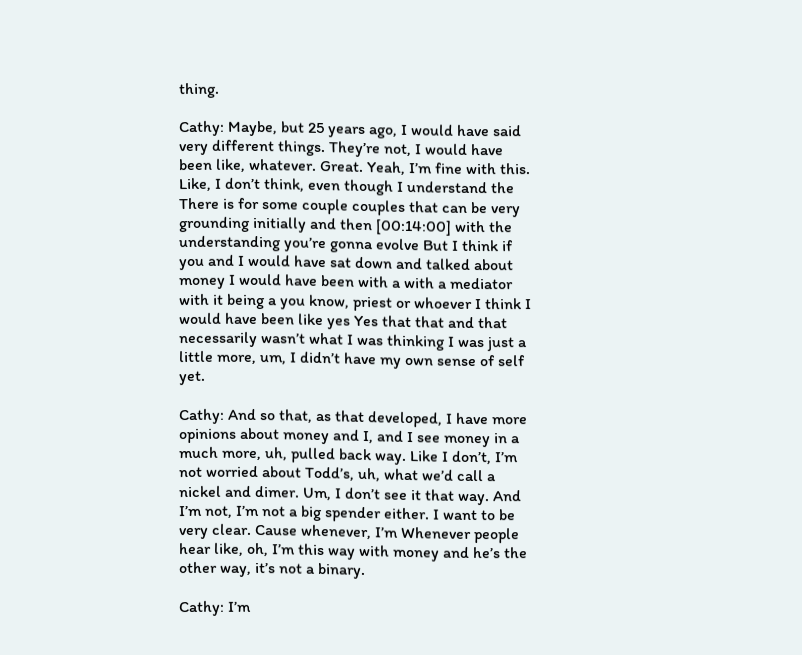thing.

Cathy: Maybe, but 25 years ago, I would have said very different things. They’re not, I would have been like, whatever. Great. Yeah, I’m fine with this. Like, I don’t think, even though I understand the There is for some couple couples that can be very grounding initially and then [00:14:00] with the understanding you’re gonna evolve But I think if you and I would have sat down and talked about money I would have been with a with a mediator with it being a you know, priest or whoever I think I would have been like yes Yes that that and that necessarily wasn’t what I was thinking I was just a little more, um, I didn’t have my own sense of self yet.

Cathy: And so that, as that developed, I have more opinions about money and I, and I see money in a much more, uh, pulled back way. Like I don’t, I’m not worried about Todd’s, uh, what we’d call a nickel and dimer. Um, I don’t see it that way. And I’m not, I’m not a big spender either. I want to be very clear. Cause whenever, I’m Whenever people hear like, oh, I’m this way with money and he’s the other way, it’s not a binary.

Cathy: I’m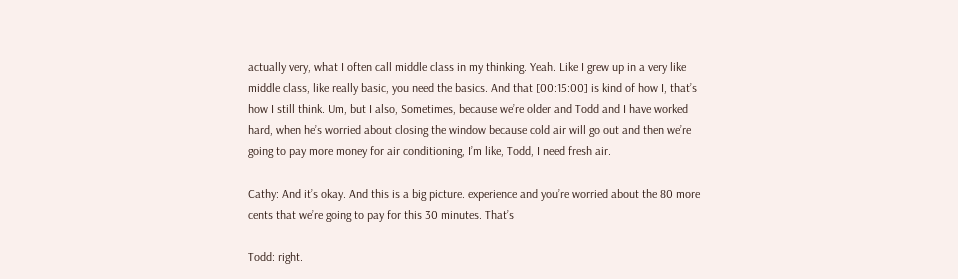actually very, what I often call middle class in my thinking. Yeah. Like I grew up in a very like middle class, like really basic, you need the basics. And that [00:15:00] is kind of how I, that’s how I still think. Um, but I also, Sometimes, because we’re older and Todd and I have worked hard, when he’s worried about closing the window because cold air will go out and then we’re going to pay more money for air conditioning, I’m like, Todd, I need fresh air.

Cathy: And it’s okay. And this is a big picture. experience and you’re worried about the 80 more cents that we’re going to pay for this 30 minutes. That’s

Todd: right.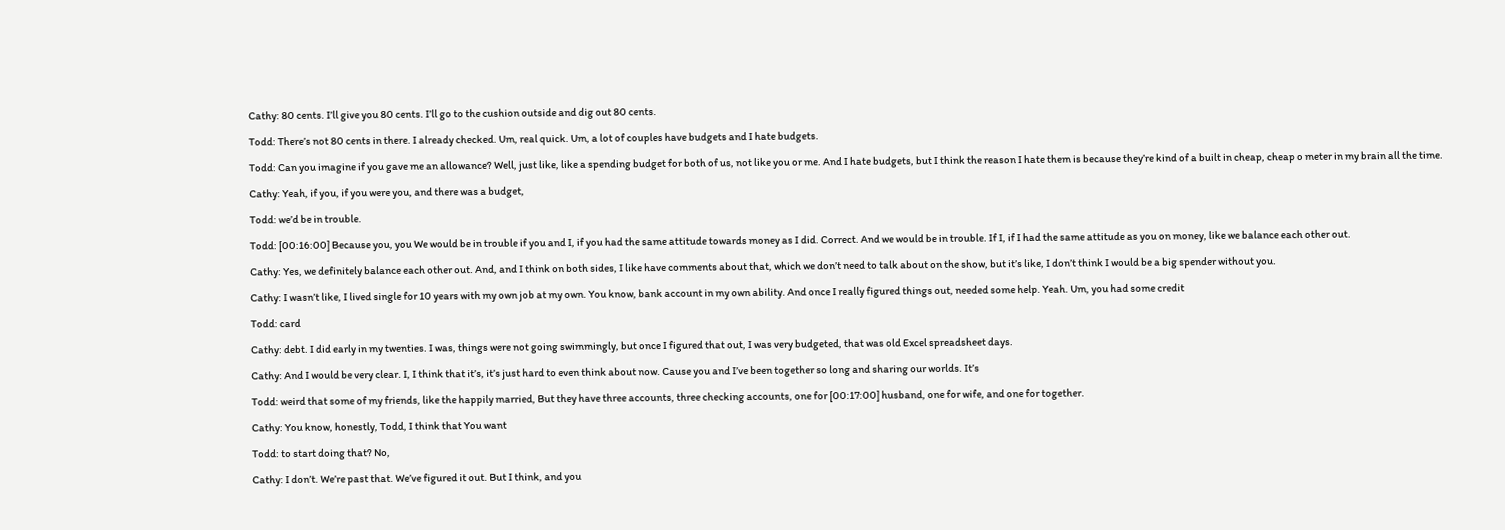Cathy: 80 cents. I’ll give you 80 cents. I’ll go to the cushion outside and dig out 80 cents.

Todd: There’s not 80 cents in there. I already checked. Um, real quick. Um, a lot of couples have budgets and I hate budgets.

Todd: Can you imagine if you gave me an allowance? Well, just like, like a spending budget for both of us, not like you or me. And I hate budgets, but I think the reason I hate them is because they’re kind of a built in cheap, cheap o meter in my brain all the time.

Cathy: Yeah, if you, if you were you, and there was a budget,

Todd: we’d be in trouble.

Todd: [00:16:00] Because you, you We would be in trouble if you and I, if you had the same attitude towards money as I did. Correct. And we would be in trouble. If I, if I had the same attitude as you on money, like we balance each other out.

Cathy: Yes, we definitely balance each other out. And, and I think on both sides, I like have comments about that, which we don’t need to talk about on the show, but it’s like, I don’t think I would be a big spender without you.

Cathy: I wasn’t like, I lived single for 10 years with my own job at my own. You know, bank account in my own ability. And once I really figured things out, needed some help. Yeah. Um, you had some credit

Todd: card

Cathy: debt. I did early in my twenties. I was, things were not going swimmingly, but once I figured that out, I was very budgeted, that was old Excel spreadsheet days.

Cathy: And I would be very clear. I, I think that it’s, it’s just hard to even think about now. Cause you and I’ve been together so long and sharing our worlds. It’s

Todd: weird that some of my friends, like the happily married, But they have three accounts, three checking accounts, one for [00:17:00] husband, one for wife, and one for together.

Cathy: You know, honestly, Todd, I think that You want

Todd: to start doing that? No,

Cathy: I don’t. We’re past that. We’ve figured it out. But I think, and you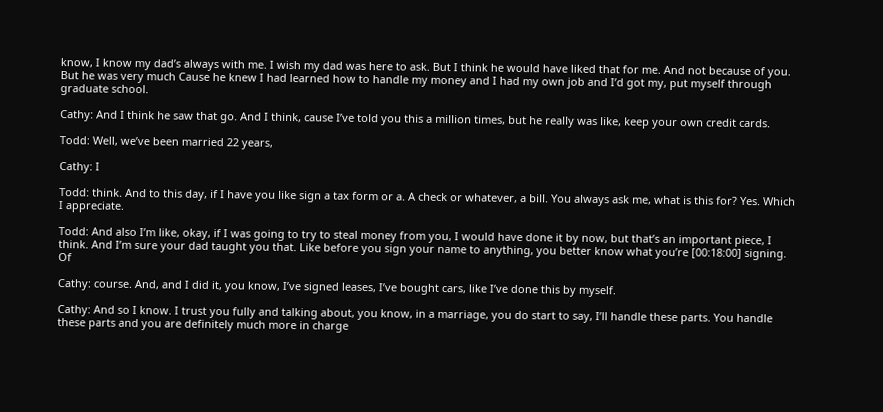know, I know my dad’s always with me. I wish my dad was here to ask. But I think he would have liked that for me. And not because of you. But he was very much Cause he knew I had learned how to handle my money and I had my own job and I’d got my, put myself through graduate school.

Cathy: And I think he saw that go. And I think, cause I’ve told you this a million times, but he really was like, keep your own credit cards.

Todd: Well, we’ve been married 22 years,

Cathy: I

Todd: think. And to this day, if I have you like sign a tax form or a. A check or whatever, a bill. You always ask me, what is this for? Yes. Which I appreciate.

Todd: And also I’m like, okay, if I was going to try to steal money from you, I would have done it by now, but that’s an important piece, I think. And I’m sure your dad taught you that. Like before you sign your name to anything, you better know what you’re [00:18:00] signing. Of

Cathy: course. And, and I did it, you know, I’ve signed leases, I’ve bought cars, like I’ve done this by myself.

Cathy: And so I know. I trust you fully and talking about, you know, in a marriage, you do start to say, I’ll handle these parts. You handle these parts and you are definitely much more in charge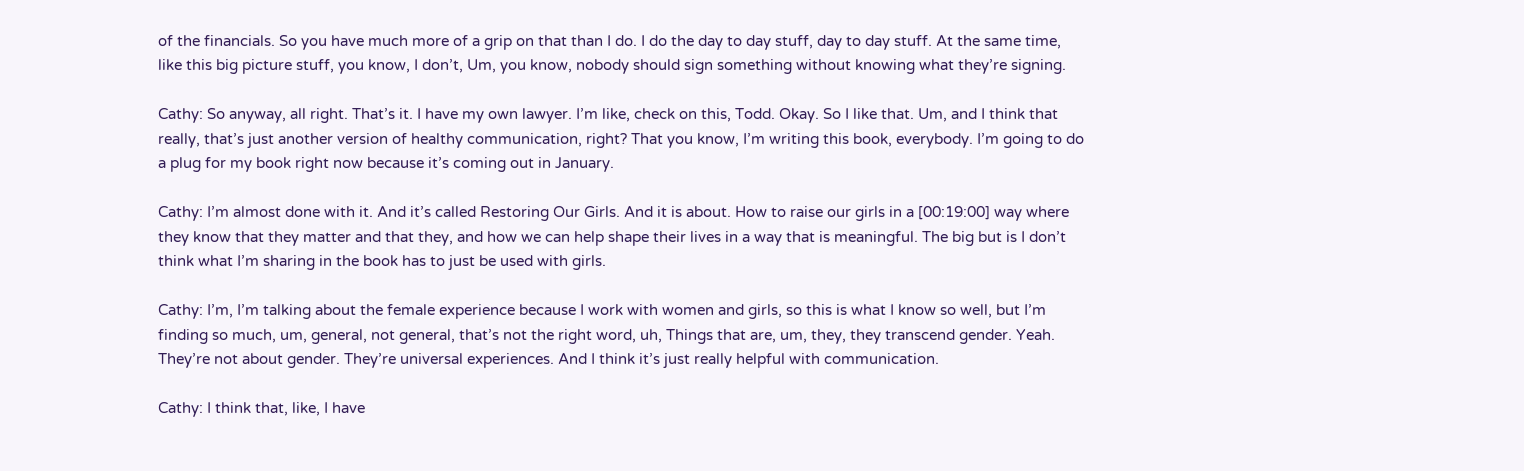of the financials. So you have much more of a grip on that than I do. I do the day to day stuff, day to day stuff. At the same time, like this big picture stuff, you know, I don’t, Um, you know, nobody should sign something without knowing what they’re signing.

Cathy: So anyway, all right. That’s it. I have my own lawyer. I’m like, check on this, Todd. Okay. So I like that. Um, and I think that really, that’s just another version of healthy communication, right? That you know, I’m writing this book, everybody. I’m going to do a plug for my book right now because it’s coming out in January.

Cathy: I’m almost done with it. And it’s called Restoring Our Girls. And it is about. How to raise our girls in a [00:19:00] way where they know that they matter and that they, and how we can help shape their lives in a way that is meaningful. The big but is I don’t think what I’m sharing in the book has to just be used with girls.

Cathy: I’m, I’m talking about the female experience because I work with women and girls, so this is what I know so well, but I’m finding so much, um, general, not general, that’s not the right word, uh, Things that are, um, they, they transcend gender. Yeah. They’re not about gender. They’re universal experiences. And I think it’s just really helpful with communication.

Cathy: I think that, like, I have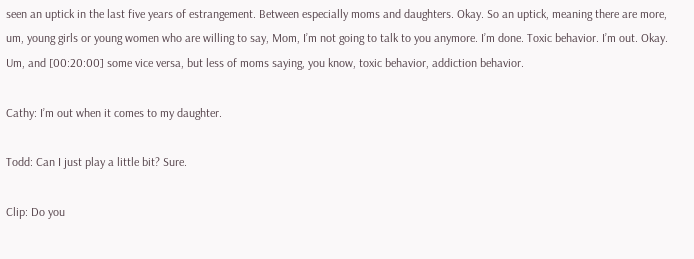seen an uptick in the last five years of estrangement. Between especially moms and daughters. Okay. So an uptick, meaning there are more, um, young girls or young women who are willing to say, Mom, I’m not going to talk to you anymore. I’m done. Toxic behavior. I’m out. Okay. Um, and [00:20:00] some vice versa, but less of moms saying, you know, toxic behavior, addiction behavior.

Cathy: I’m out when it comes to my daughter.

Todd: Can I just play a little bit? Sure.

Clip: Do you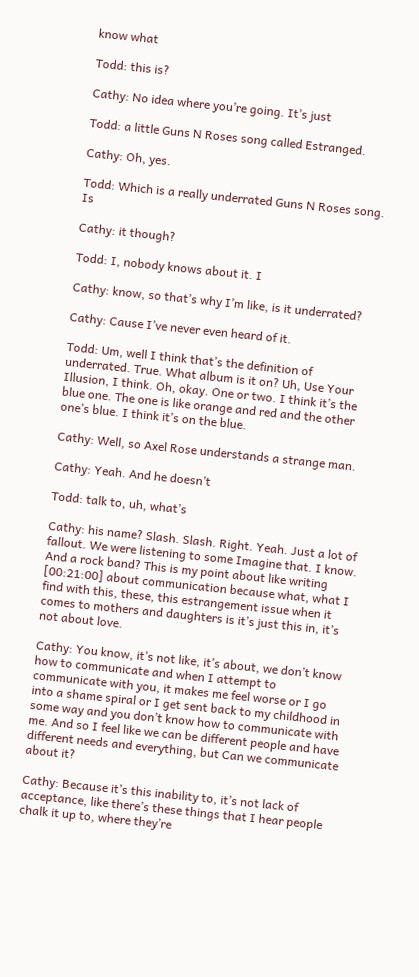know what

Todd: this is?

Cathy: No idea where you’re going. It’s just

Todd: a little Guns N Roses song called Estranged.

Cathy: Oh, yes.

Todd: Which is a really underrated Guns N Roses song. Is

Cathy: it though?

Todd: I, nobody knows about it. I

Cathy: know, so that’s why I’m like, is it underrated?

Cathy: Cause I’ve never even heard of it.

Todd: Um, well I think that’s the definition of underrated. True. What album is it on? Uh, Use Your Illusion, I think. Oh, okay. One or two. I think it’s the blue one. The one is like orange and red and the other one’s blue. I think it’s on the blue.

Cathy: Well, so Axel Rose understands a strange man.

Cathy: Yeah. And he doesn’t

Todd: talk to, uh, what’s

Cathy: his name? Slash. Slash. Right. Yeah. Just a lot of fallout. We were listening to some Imagine that. I know. And a rock band? This is my point about like writing [00:21:00] about communication because what, what I find with this, these, this estrangement issue when it comes to mothers and daughters is it’s just this in, it’s not about love.

Cathy: You know, it’s not like, it’s about, we don’t know how to communicate and when I attempt to communicate with you, it makes me feel worse or I go into a shame spiral or I get sent back to my childhood in some way and you don’t know how to communicate with me. And so I feel like we can be different people and have different needs and everything, but Can we communicate about it?

Cathy: Because it’s this inability to, it’s not lack of acceptance, like there’s these things that I hear people chalk it up to, where they’re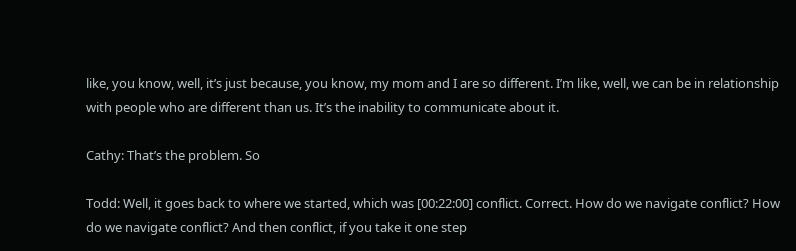like, you know, well, it’s just because, you know, my mom and I are so different. I’m like, well, we can be in relationship with people who are different than us. It’s the inability to communicate about it.

Cathy: That’s the problem. So

Todd: Well, it goes back to where we started, which was [00:22:00] conflict. Correct. How do we navigate conflict? How do we navigate conflict? And then conflict, if you take it one step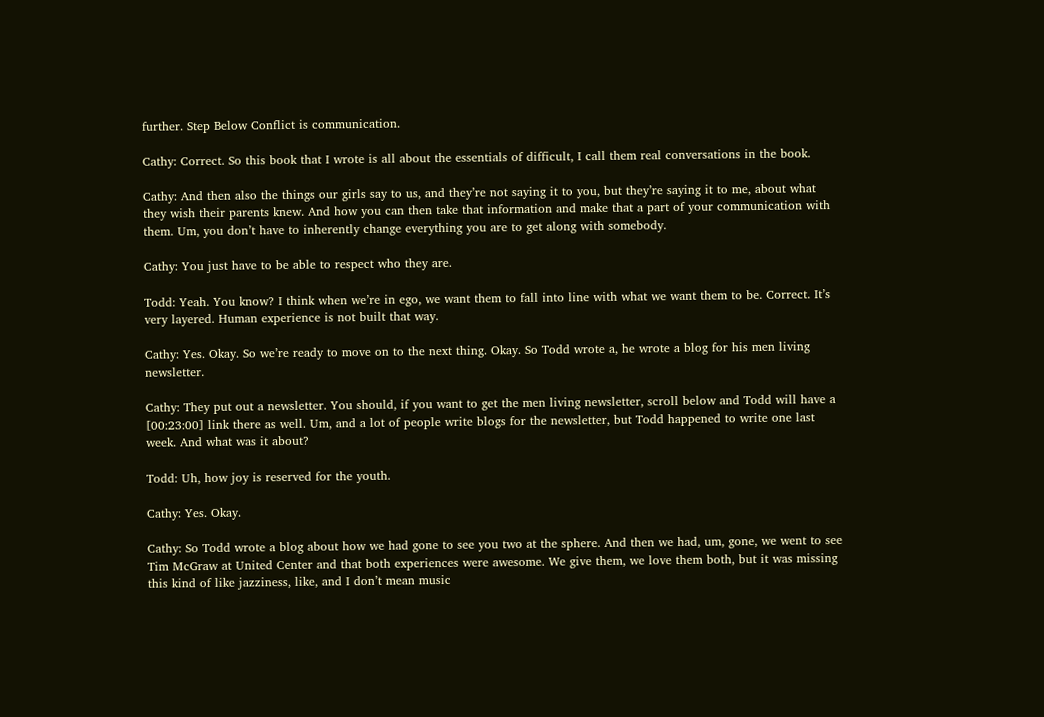further. Step Below Conflict is communication.

Cathy: Correct. So this book that I wrote is all about the essentials of difficult, I call them real conversations in the book.

Cathy: And then also the things our girls say to us, and they’re not saying it to you, but they’re saying it to me, about what they wish their parents knew. And how you can then take that information and make that a part of your communication with them. Um, you don’t have to inherently change everything you are to get along with somebody.

Cathy: You just have to be able to respect who they are.

Todd: Yeah. You know? I think when we’re in ego, we want them to fall into line with what we want them to be. Correct. It’s very layered. Human experience is not built that way.

Cathy: Yes. Okay. So we’re ready to move on to the next thing. Okay. So Todd wrote a, he wrote a blog for his men living newsletter.

Cathy: They put out a newsletter. You should, if you want to get the men living newsletter, scroll below and Todd will have a [00:23:00] link there as well. Um, and a lot of people write blogs for the newsletter, but Todd happened to write one last week. And what was it about?

Todd: Uh, how joy is reserved for the youth.

Cathy: Yes. Okay.

Cathy: So Todd wrote a blog about how we had gone to see you two at the sphere. And then we had, um, gone, we went to see Tim McGraw at United Center and that both experiences were awesome. We give them, we love them both, but it was missing this kind of like jazziness, like, and I don’t mean music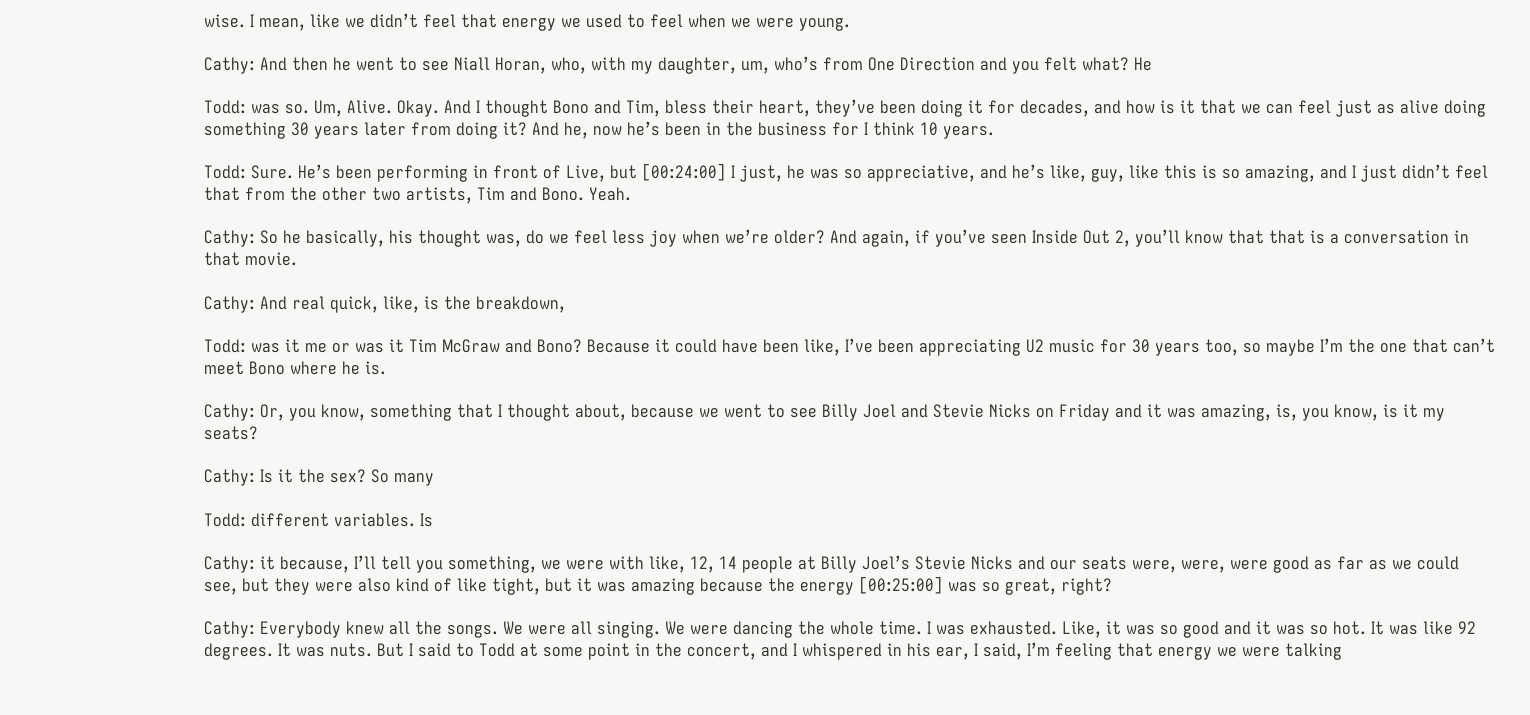wise. I mean, like we didn’t feel that energy we used to feel when we were young.

Cathy: And then he went to see Niall Horan, who, with my daughter, um, who’s from One Direction and you felt what? He

Todd: was so. Um, Alive. Okay. And I thought Bono and Tim, bless their heart, they’ve been doing it for decades, and how is it that we can feel just as alive doing something 30 years later from doing it? And he, now he’s been in the business for I think 10 years.

Todd: Sure. He’s been performing in front of Live, but [00:24:00] I just, he was so appreciative, and he’s like, guy, like this is so amazing, and I just didn’t feel that from the other two artists, Tim and Bono. Yeah.

Cathy: So he basically, his thought was, do we feel less joy when we’re older? And again, if you’ve seen Inside Out 2, you’ll know that that is a conversation in that movie.

Cathy: And real quick, like, is the breakdown,

Todd: was it me or was it Tim McGraw and Bono? Because it could have been like, I’ve been appreciating U2 music for 30 years too, so maybe I’m the one that can’t meet Bono where he is.

Cathy: Or, you know, something that I thought about, because we went to see Billy Joel and Stevie Nicks on Friday and it was amazing, is, you know, is it my seats?

Cathy: Is it the sex? So many

Todd: different variables. Is

Cathy: it because, I’ll tell you something, we were with like, 12, 14 people at Billy Joel’s Stevie Nicks and our seats were, were, were good as far as we could see, but they were also kind of like tight, but it was amazing because the energy [00:25:00] was so great, right?

Cathy: Everybody knew all the songs. We were all singing. We were dancing the whole time. I was exhausted. Like, it was so good and it was so hot. It was like 92 degrees. It was nuts. But I said to Todd at some point in the concert, and I whispered in his ear, I said, I’m feeling that energy we were talking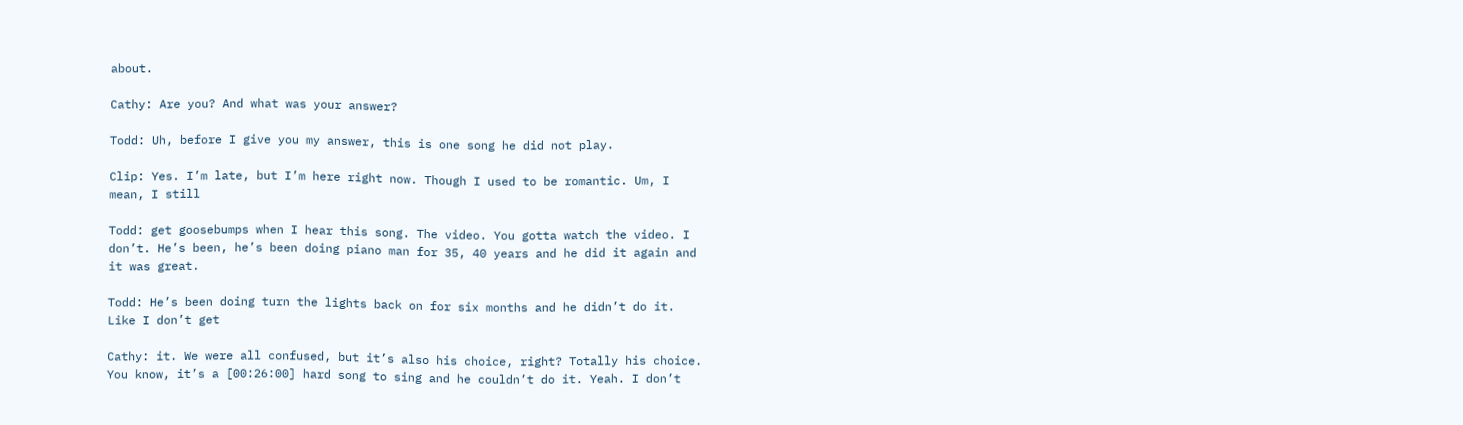about.

Cathy: Are you? And what was your answer?

Todd: Uh, before I give you my answer, this is one song he did not play.

Clip: Yes. I’m late, but I’m here right now. Though I used to be romantic. Um, I mean, I still

Todd: get goosebumps when I hear this song. The video. You gotta watch the video. I don’t. He’s been, he’s been doing piano man for 35, 40 years and he did it again and it was great.

Todd: He’s been doing turn the lights back on for six months and he didn’t do it. Like I don’t get

Cathy: it. We were all confused, but it’s also his choice, right? Totally his choice. You know, it’s a [00:26:00] hard song to sing and he couldn’t do it. Yeah. I don’t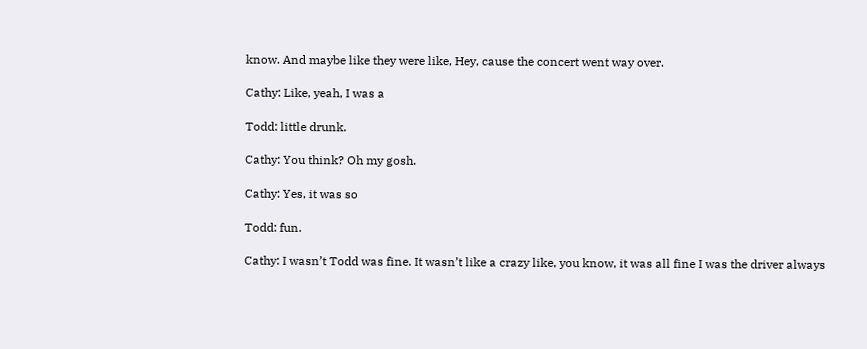know. And maybe like they were like, Hey, cause the concert went way over.

Cathy: Like, yeah, I was a

Todd: little drunk.

Cathy: You think? Oh my gosh.

Cathy: Yes, it was so

Todd: fun.

Cathy: I wasn’t Todd was fine. It wasn’t like a crazy like, you know, it was all fine I was the driver always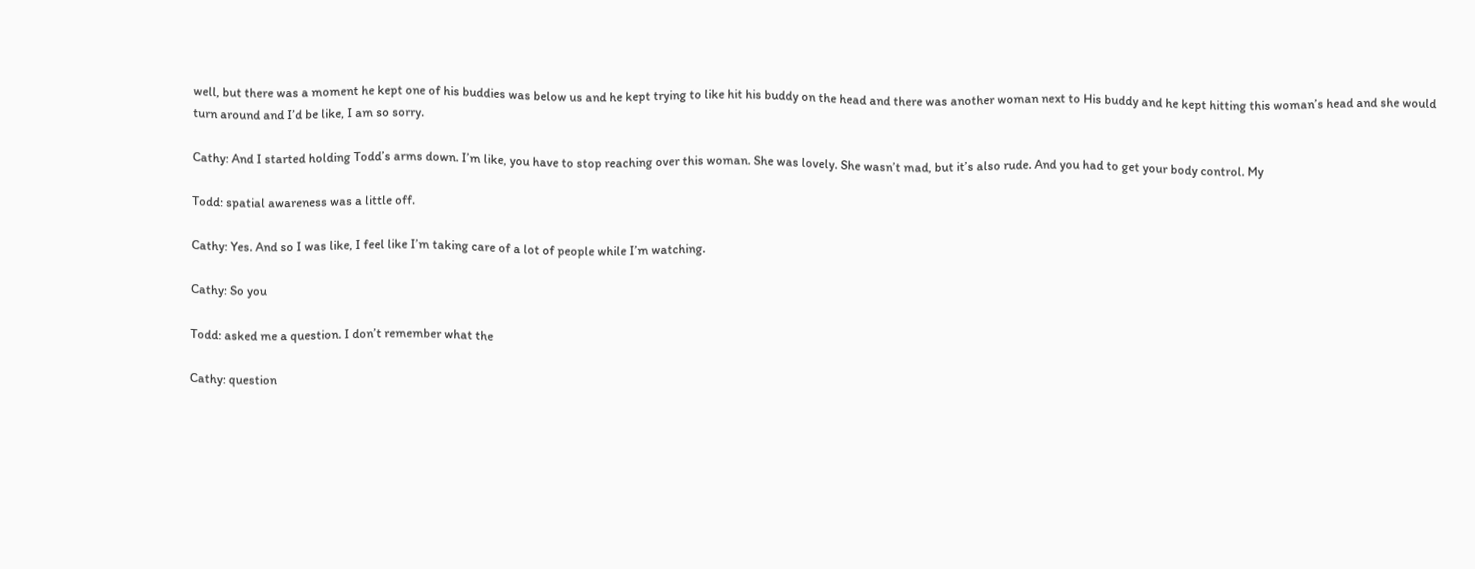well, but there was a moment he kept one of his buddies was below us and he kept trying to like hit his buddy on the head and there was another woman next to His buddy and he kept hitting this woman’s head and she would turn around and I’d be like, I am so sorry.

Cathy: And I started holding Todd’s arms down. I’m like, you have to stop reaching over this woman. She was lovely. She wasn’t mad, but it’s also rude. And you had to get your body control. My

Todd: spatial awareness was a little off.

Cathy: Yes. And so I was like, I feel like I’m taking care of a lot of people while I’m watching.

Cathy: So you

Todd: asked me a question. I don’t remember what the

Cathy: question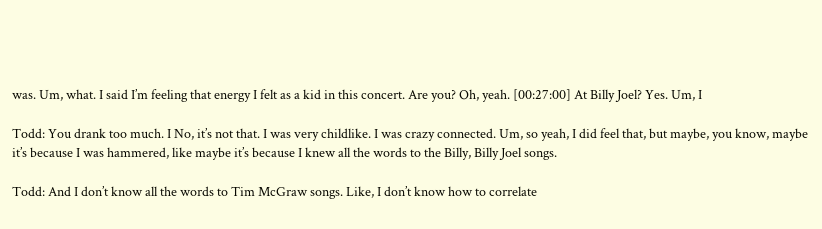was. Um, what. I said I’m feeling that energy I felt as a kid in this concert. Are you? Oh, yeah. [00:27:00] At Billy Joel? Yes. Um, I

Todd: You drank too much. I No, it’s not that. I was very childlike. I was crazy connected. Um, so yeah, I did feel that, but maybe, you know, maybe it’s because I was hammered, like maybe it’s because I knew all the words to the Billy, Billy Joel songs.

Todd: And I don’t know all the words to Tim McGraw songs. Like, I don’t know how to correlate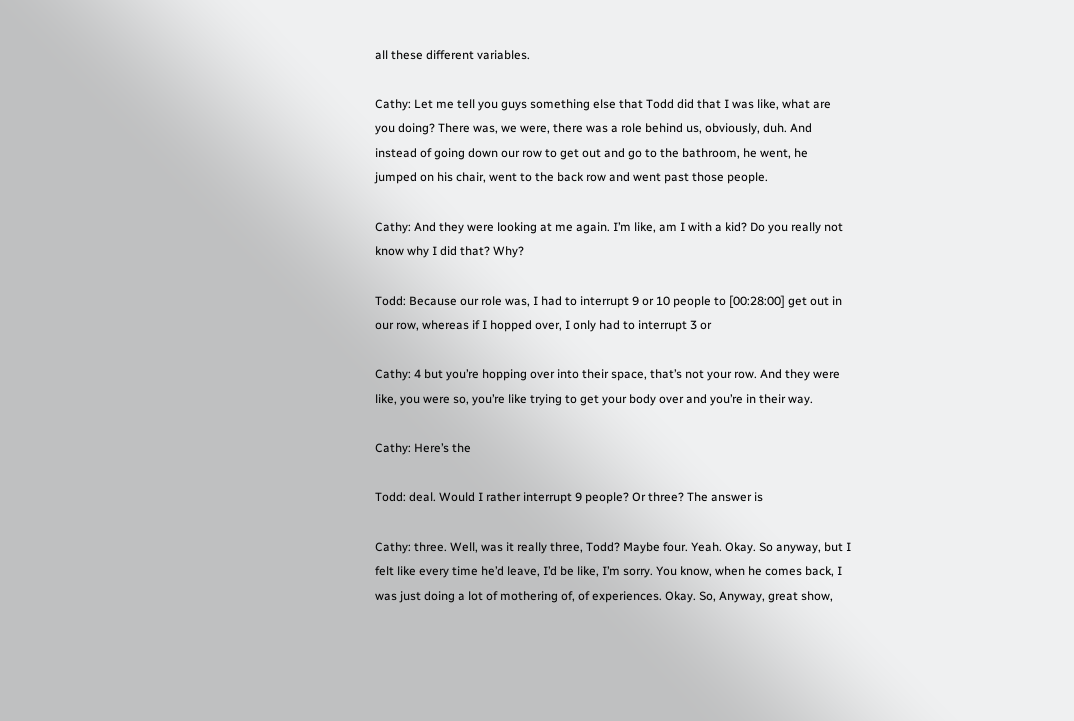all these different variables.

Cathy: Let me tell you guys something else that Todd did that I was like, what are you doing? There was, we were, there was a role behind us, obviously, duh. And instead of going down our row to get out and go to the bathroom, he went, he jumped on his chair, went to the back row and went past those people.

Cathy: And they were looking at me again. I’m like, am I with a kid? Do you really not know why I did that? Why?

Todd: Because our role was, I had to interrupt 9 or 10 people to [00:28:00] get out in our row, whereas if I hopped over, I only had to interrupt 3 or

Cathy: 4 but you’re hopping over into their space, that’s not your row. And they were like, you were so, you’re like trying to get your body over and you’re in their way.

Cathy: Here’s the

Todd: deal. Would I rather interrupt 9 people? Or three? The answer is

Cathy: three. Well, was it really three, Todd? Maybe four. Yeah. Okay. So anyway, but I felt like every time he’d leave, I’d be like, I’m sorry. You know, when he comes back, I was just doing a lot of mothering of, of experiences. Okay. So, Anyway, great show,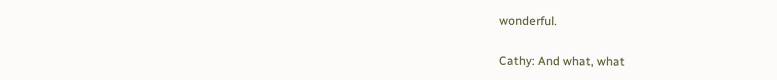wonderful.

Cathy: And what, what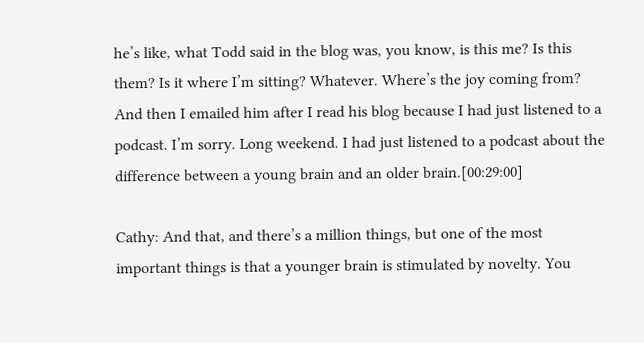he’s like, what Todd said in the blog was, you know, is this me? Is this them? Is it where I’m sitting? Whatever. Where’s the joy coming from? And then I emailed him after I read his blog because I had just listened to a podcast. I’m sorry. Long weekend. I had just listened to a podcast about the difference between a young brain and an older brain.[00:29:00]

Cathy: And that, and there’s a million things, but one of the most important things is that a younger brain is stimulated by novelty. You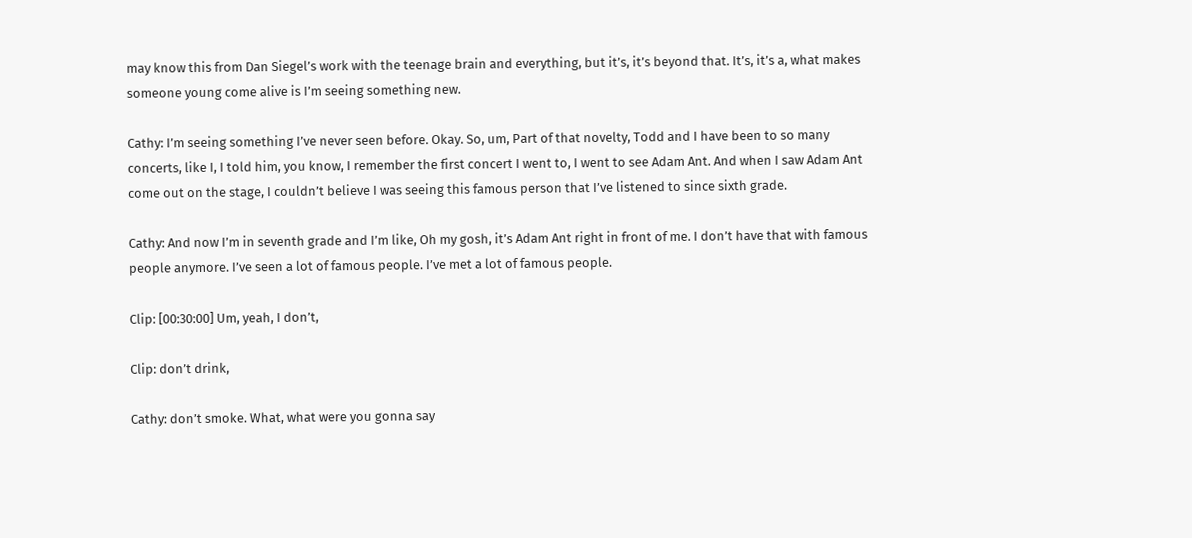may know this from Dan Siegel’s work with the teenage brain and everything, but it’s, it’s beyond that. It’s, it’s a, what makes someone young come alive is I’m seeing something new.

Cathy: I’m seeing something I’ve never seen before. Okay. So, um, Part of that novelty, Todd and I have been to so many concerts, like I, I told him, you know, I remember the first concert I went to, I went to see Adam Ant. And when I saw Adam Ant come out on the stage, I couldn’t believe I was seeing this famous person that I’ve listened to since sixth grade.

Cathy: And now I’m in seventh grade and I’m like, Oh my gosh, it’s Adam Ant right in front of me. I don’t have that with famous people anymore. I’ve seen a lot of famous people. I’ve met a lot of famous people.

Clip: [00:30:00] Um, yeah, I don’t,

Clip: don’t drink,

Cathy: don’t smoke. What, what were you gonna say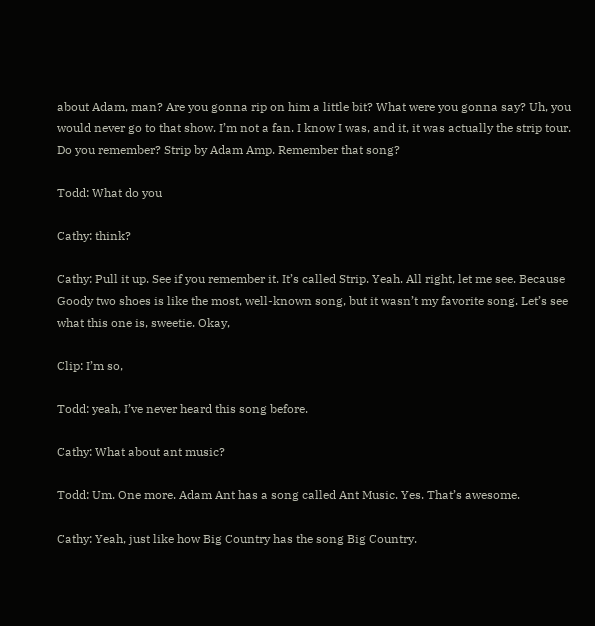about Adam, man? Are you gonna rip on him a little bit? What were you gonna say? Uh, you would never go to that show. I’m not a fan. I know I was, and it, it was actually the strip tour. Do you remember? Strip by Adam Amp. Remember that song?

Todd: What do you

Cathy: think?

Cathy: Pull it up. See if you remember it. It’s called Strip. Yeah. All right, let me see. Because Goody two shoes is like the most, well-known song, but it wasn’t my favorite song. Let’s see what this one is, sweetie. Okay,

Clip: I’m so,

Todd: yeah, I’ve never heard this song before.

Cathy: What about ant music?

Todd: Um. One more. Adam Ant has a song called Ant Music. Yes. That’s awesome.

Cathy: Yeah, just like how Big Country has the song Big Country.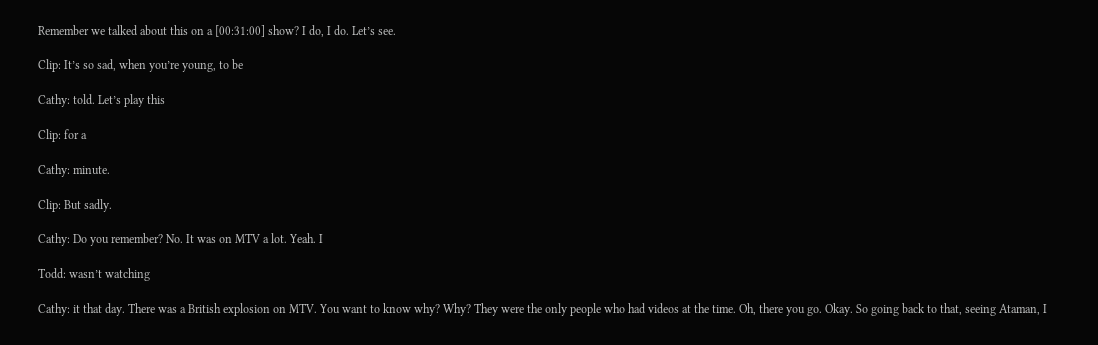Remember we talked about this on a [00:31:00] show? I do, I do. Let’s see.

Clip: It’s so sad, when you’re young, to be

Cathy: told. Let’s play this

Clip: for a

Cathy: minute.

Clip: But sadly.

Cathy: Do you remember? No. It was on MTV a lot. Yeah. I

Todd: wasn’t watching

Cathy: it that day. There was a British explosion on MTV. You want to know why? Why? They were the only people who had videos at the time. Oh, there you go. Okay. So going back to that, seeing Ataman, I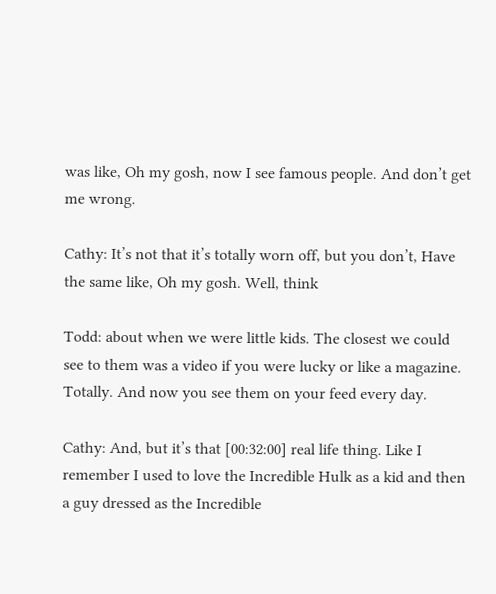was like, Oh my gosh, now I see famous people. And don’t get me wrong.

Cathy: It’s not that it’s totally worn off, but you don’t, Have the same like, Oh my gosh. Well, think

Todd: about when we were little kids. The closest we could see to them was a video if you were lucky or like a magazine. Totally. And now you see them on your feed every day.

Cathy: And, but it’s that [00:32:00] real life thing. Like I remember I used to love the Incredible Hulk as a kid and then a guy dressed as the Incredible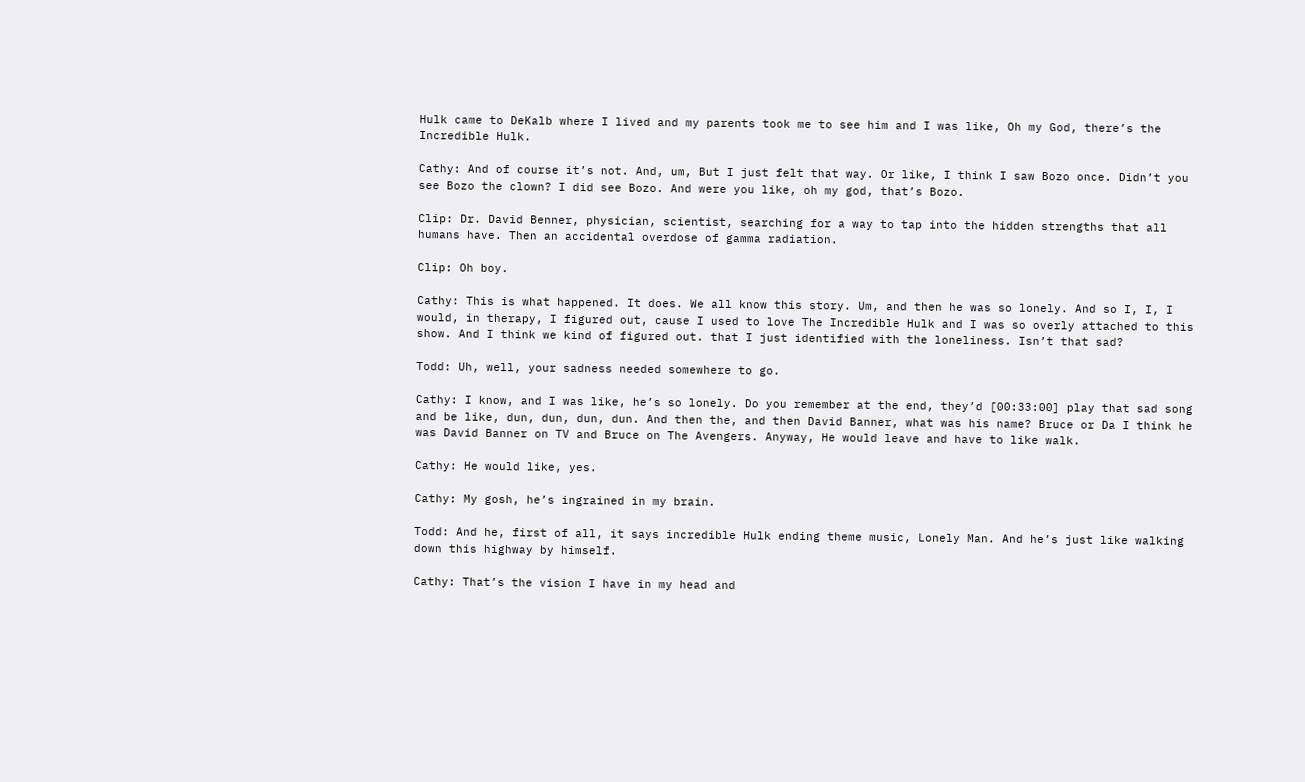Hulk came to DeKalb where I lived and my parents took me to see him and I was like, Oh my God, there’s the Incredible Hulk.

Cathy: And of course it’s not. And, um, But I just felt that way. Or like, I think I saw Bozo once. Didn’t you see Bozo the clown? I did see Bozo. And were you like, oh my god, that’s Bozo.

Clip: Dr. David Benner, physician, scientist, searching for a way to tap into the hidden strengths that all humans have. Then an accidental overdose of gamma radiation.

Clip: Oh boy.

Cathy: This is what happened. It does. We all know this story. Um, and then he was so lonely. And so I, I, I would, in therapy, I figured out, cause I used to love The Incredible Hulk and I was so overly attached to this show. And I think we kind of figured out. that I just identified with the loneliness. Isn’t that sad?

Todd: Uh, well, your sadness needed somewhere to go.

Cathy: I know, and I was like, he’s so lonely. Do you remember at the end, they’d [00:33:00] play that sad song and be like, dun, dun, dun, dun. And then the, and then David Banner, what was his name? Bruce or Da I think he was David Banner on TV and Bruce on The Avengers. Anyway, He would leave and have to like walk.

Cathy: He would like, yes.

Cathy: My gosh, he’s ingrained in my brain.

Todd: And he, first of all, it says incredible Hulk ending theme music, Lonely Man. And he’s just like walking down this highway by himself.

Cathy: That’s the vision I have in my head and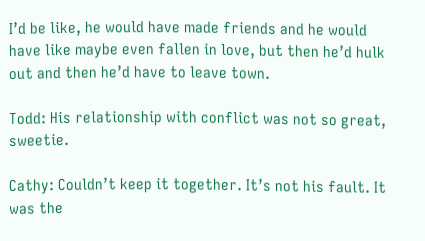I’d be like, he would have made friends and he would have like maybe even fallen in love, but then he’d hulk out and then he’d have to leave town.

Todd: His relationship with conflict was not so great, sweetie.

Cathy: Couldn’t keep it together. It’s not his fault. It was the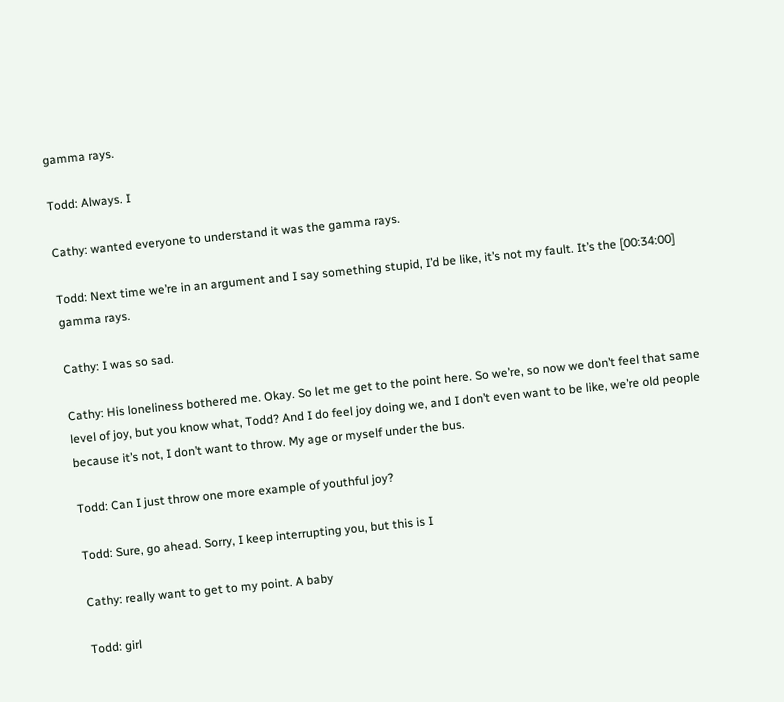gamma rays.

Todd: Always. I

Cathy: wanted everyone to understand it was the gamma rays.

Todd: Next time we’re in an argument and I say something stupid, I’d be like, it’s not my fault. It’s the [00:34:00] gamma rays.

Cathy: I was so sad.

Cathy: His loneliness bothered me. Okay. So let me get to the point here. So we’re, so now we don’t feel that same level of joy, but you know what, Todd? And I do feel joy doing we, and I don’t even want to be like, we’re old people because it’s not, I don’t want to throw. My age or myself under the bus.

Todd: Can I just throw one more example of youthful joy?

Todd: Sure, go ahead. Sorry, I keep interrupting you, but this is I

Cathy: really want to get to my point. A baby

Todd: girl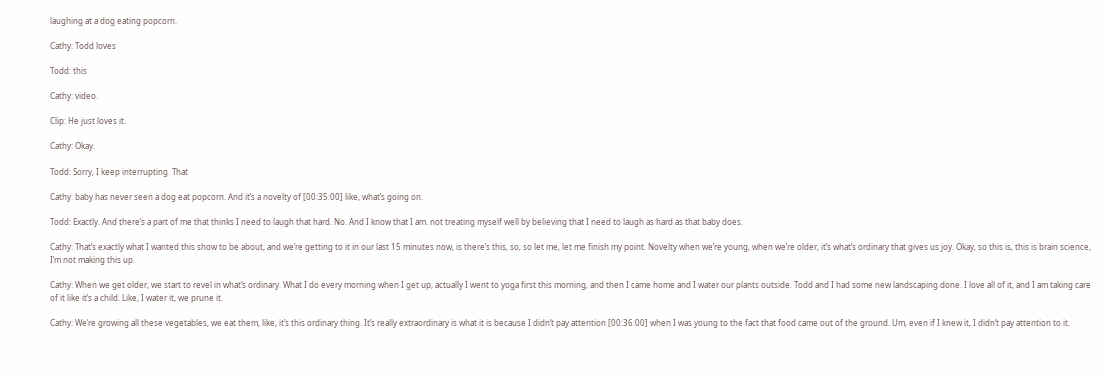laughing at a dog eating popcorn.

Cathy: Todd loves

Todd: this

Cathy: video.

Clip: He just loves it.

Cathy: Okay.

Todd: Sorry, I keep interrupting. That

Cathy: baby has never seen a dog eat popcorn. And it’s a novelty of [00:35:00] like, what’s going on.

Todd: Exactly. And there’s a part of me that thinks I need to laugh that hard. No. And I know that I am. not treating myself well by believing that I need to laugh as hard as that baby does.

Cathy: That’s exactly what I wanted this show to be about, and we’re getting to it in our last 15 minutes now, is there’s this, so, so let me, let me finish my point. Novelty when we’re young, when we’re older, it’s what’s ordinary that gives us joy. Okay, so this is, this is brain science, I’m not making this up.

Cathy: When we get older, we start to revel in what’s ordinary. What I do every morning when I get up, actually I went to yoga first this morning, and then I came home and I water our plants outside. Todd and I had some new landscaping done. I love all of it, and I am taking care of it like it’s a child. Like, I water it, we prune it.

Cathy: We’re growing all these vegetables, we eat them, like, it’s this ordinary thing. It’s really extraordinary is what it is because I didn’t pay attention [00:36:00] when I was young to the fact that food came out of the ground. Um, even if I knew it, I didn’t pay attention to it.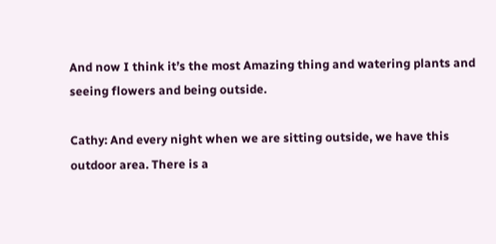And now I think it’s the most Amazing thing and watering plants and seeing flowers and being outside.

Cathy: And every night when we are sitting outside, we have this outdoor area. There is a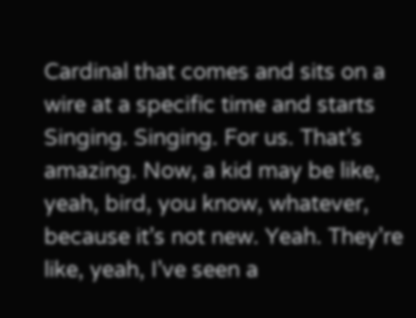Cardinal that comes and sits on a wire at a specific time and starts Singing. Singing. For us. That’s amazing. Now, a kid may be like, yeah, bird, you know, whatever, because it’s not new. Yeah. They’re like, yeah, I’ve seen a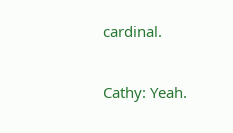cardinal.

Cathy: Yeah.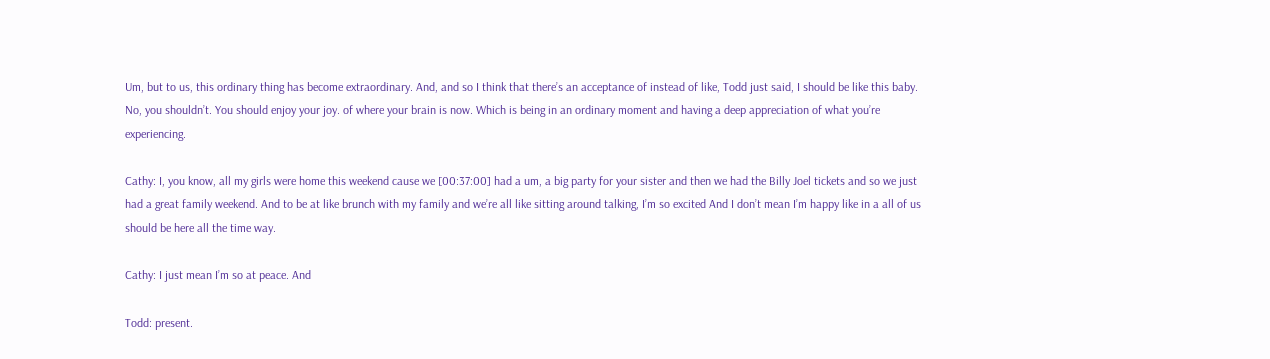Um, but to us, this ordinary thing has become extraordinary. And, and so I think that there’s an acceptance of instead of like, Todd just said, I should be like this baby. No, you shouldn’t. You should enjoy your joy. of where your brain is now. Which is being in an ordinary moment and having a deep appreciation of what you’re experiencing.

Cathy: I, you know, all my girls were home this weekend cause we [00:37:00] had a um, a big party for your sister and then we had the Billy Joel tickets and so we just had a great family weekend. And to be at like brunch with my family and we’re all like sitting around talking, I’m so excited And I don’t mean I’m happy like in a all of us should be here all the time way.

Cathy: I just mean I’m so at peace. And

Todd: present.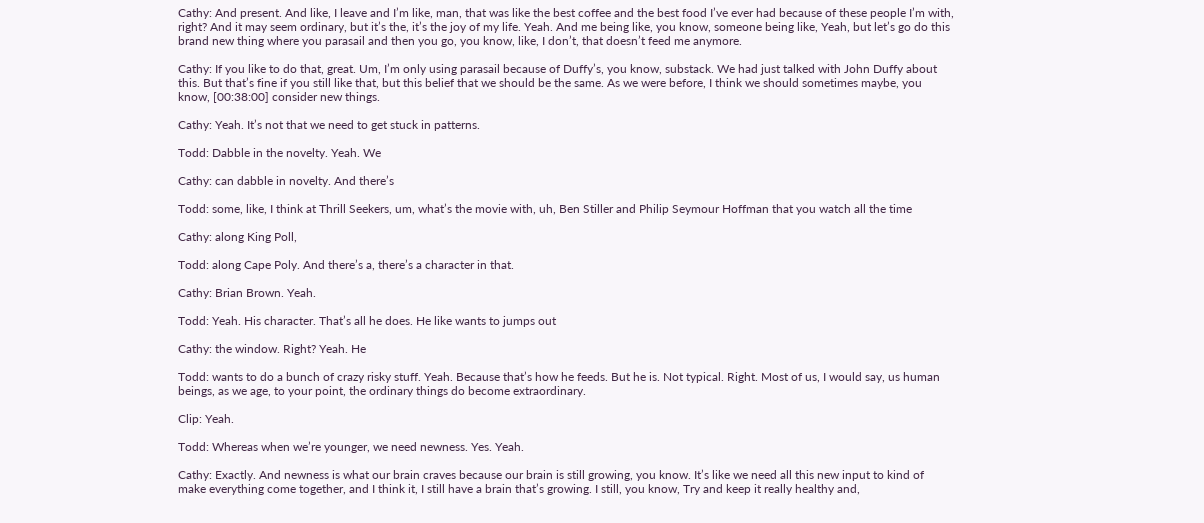Cathy: And present. And like, I leave and I’m like, man, that was like the best coffee and the best food I’ve ever had because of these people I’m with, right? And it may seem ordinary, but it’s the, it’s the joy of my life. Yeah. And me being like, you know, someone being like, Yeah, but let’s go do this brand new thing where you parasail and then you go, you know, like, I don’t, that doesn’t feed me anymore.

Cathy: If you like to do that, great. Um, I’m only using parasail because of Duffy’s, you know, substack. We had just talked with John Duffy about this. But that’s fine if you still like that, but this belief that we should be the same. As we were before, I think we should sometimes maybe, you know, [00:38:00] consider new things.

Cathy: Yeah. It’s not that we need to get stuck in patterns.

Todd: Dabble in the novelty. Yeah. We

Cathy: can dabble in novelty. And there’s

Todd: some, like, I think at Thrill Seekers, um, what’s the movie with, uh, Ben Stiller and Philip Seymour Hoffman that you watch all the time

Cathy: along King Poll,

Todd: along Cape Poly. And there’s a, there’s a character in that.

Cathy: Brian Brown. Yeah.

Todd: Yeah. His character. That’s all he does. He like wants to jumps out

Cathy: the window. Right? Yeah. He

Todd: wants to do a bunch of crazy risky stuff. Yeah. Because that’s how he feeds. But he is. Not typical. Right. Most of us, I would say, us human beings, as we age, to your point, the ordinary things do become extraordinary.

Clip: Yeah.

Todd: Whereas when we’re younger, we need newness. Yes. Yeah.

Cathy: Exactly. And newness is what our brain craves because our brain is still growing, you know. It’s like we need all this new input to kind of make everything come together, and I think it, I still have a brain that’s growing. I still, you know, Try and keep it really healthy and,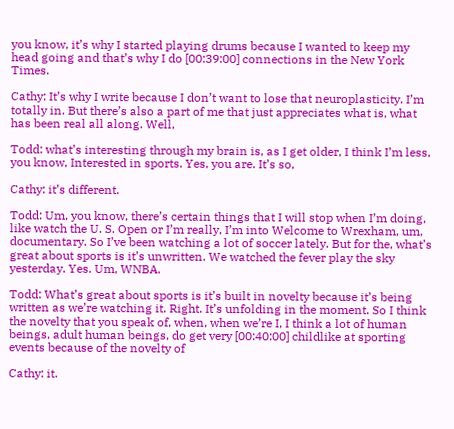you know, it’s why I started playing drums because I wanted to keep my head going and that’s why I do [00:39:00] connections in the New York Times.

Cathy: It’s why I write because I don’t want to lose that neuroplasticity. I’m totally in. But there’s also a part of me that just appreciates what is, what has been real all along. Well,

Todd: what’s interesting through my brain is, as I get older, I think I’m less, you know, Interested in sports. Yes, you are. It’s so,

Cathy: it’s different.

Todd: Um, you know, there’s certain things that I will stop when I’m doing, like watch the U. S. Open or I’m really, I’m into Welcome to Wrexham, um, documentary. So I’ve been watching a lot of soccer lately. But for the, what’s great about sports is it’s unwritten. We watched the fever play the sky yesterday. Yes. Um, WNBA.

Todd: What’s great about sports is it’s built in novelty because it’s being written as we’re watching it. Right. It’s unfolding in the moment. So I think the novelty that you speak of, when, when we’re I, I think a lot of human beings, adult human beings, do get very [00:40:00] childlike at sporting events because of the novelty of

Cathy: it.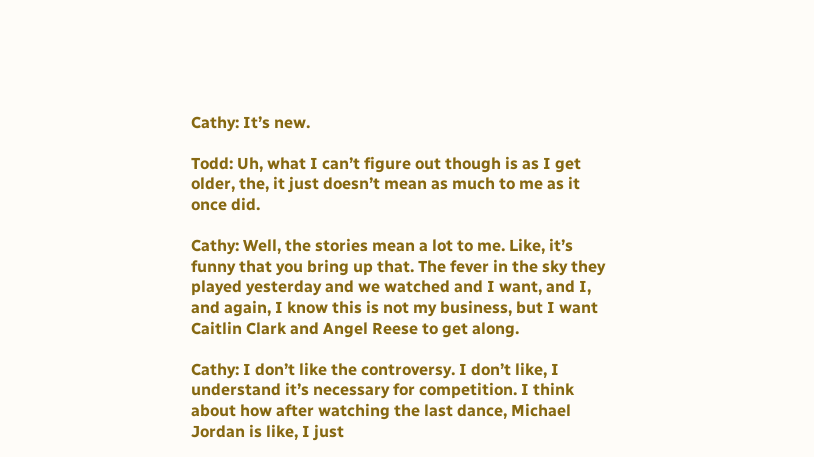Cathy: It’s new.

Todd: Uh, what I can’t figure out though is as I get older, the, it just doesn’t mean as much to me as it once did.

Cathy: Well, the stories mean a lot to me. Like, it’s funny that you bring up that. The fever in the sky they played yesterday and we watched and I want, and I, and again, I know this is not my business, but I want Caitlin Clark and Angel Reese to get along.

Cathy: I don’t like the controversy. I don’t like, I understand it’s necessary for competition. I think about how after watching the last dance, Michael Jordan is like, I just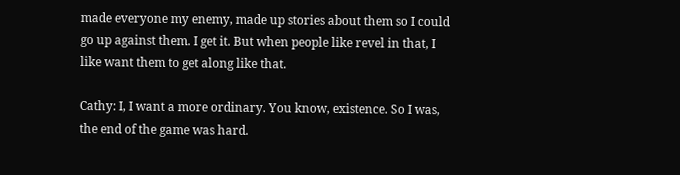made everyone my enemy, made up stories about them so I could go up against them. I get it. But when people like revel in that, I like want them to get along like that.

Cathy: I, I want a more ordinary. You know, existence. So I was, the end of the game was hard.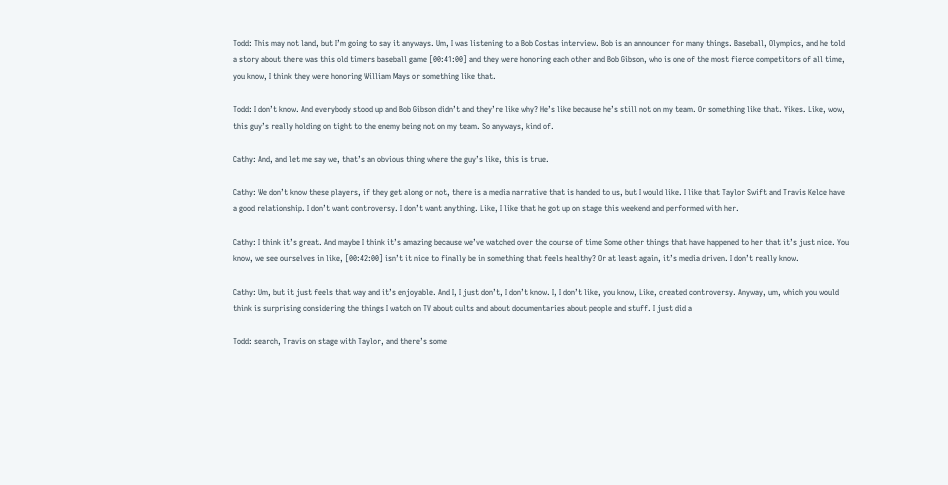Todd: This may not land, but I’m going to say it anyways. Um, I was listening to a Bob Costas interview. Bob is an announcer for many things. Baseball, Olympics, and he told a story about there was this old timers baseball game [00:41:00] and they were honoring each other and Bob Gibson, who is one of the most fierce competitors of all time, you know, I think they were honoring William Mays or something like that.

Todd: I don’t know. And everybody stood up and Bob Gibson didn’t and they’re like why? He’s like because he’s still not on my team. Or something like that. Yikes. Like, wow, this guy’s really holding on tight to the enemy being not on my team. So anyways, kind of.

Cathy: And, and let me say we, that’s an obvious thing where the guy’s like, this is true.

Cathy: We don’t know these players, if they get along or not, there is a media narrative that is handed to us, but I would like. I like that Taylor Swift and Travis Kelce have a good relationship. I don’t want controversy. I don’t want anything. Like, I like that he got up on stage this weekend and performed with her.

Cathy: I think it’s great. And maybe I think it’s amazing because we’ve watched over the course of time Some other things that have happened to her that it’s just nice. You know, we see ourselves in like, [00:42:00] isn’t it nice to finally be in something that feels healthy? Or at least again, it’s media driven. I don’t really know.

Cathy: Um, but it just feels that way and it’s enjoyable. And I, I just don’t, I don’t know. I, I don’t like, you know, Like, created controversy. Anyway, um, which you would think is surprising considering the things I watch on TV about cults and about documentaries about people and stuff. I just did a

Todd: search, Travis on stage with Taylor, and there’s some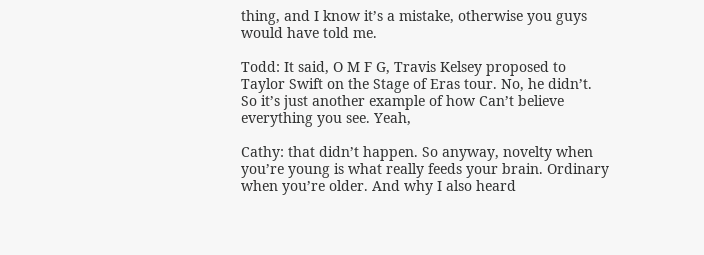thing, and I know it’s a mistake, otherwise you guys would have told me.

Todd: It said, O M F G, Travis Kelsey proposed to Taylor Swift on the Stage of Eras tour. No, he didn’t. So it’s just another example of how Can’t believe everything you see. Yeah,

Cathy: that didn’t happen. So anyway, novelty when you’re young is what really feeds your brain. Ordinary when you’re older. And why I also heard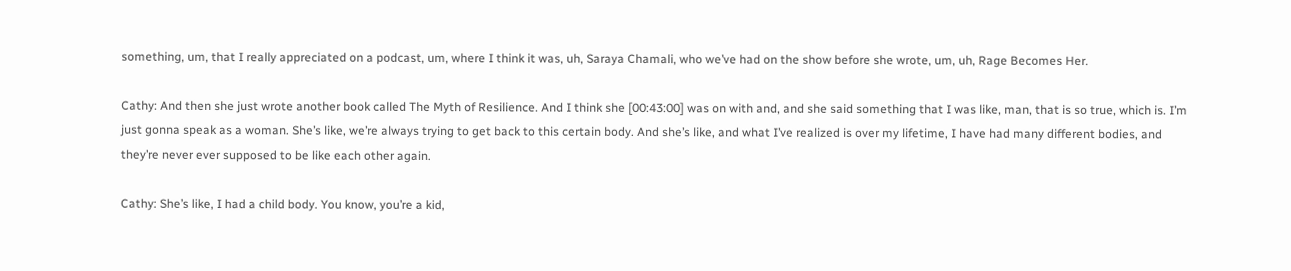something, um, that I really appreciated on a podcast, um, where I think it was, uh, Saraya Chamali, who we’ve had on the show before she wrote, um, uh, Rage Becomes Her.

Cathy: And then she just wrote another book called The Myth of Resilience. And I think she [00:43:00] was on with and, and she said something that I was like, man, that is so true, which is. I’m just gonna speak as a woman. She’s like, we’re always trying to get back to this certain body. And she’s like, and what I’ve realized is over my lifetime, I have had many different bodies, and they’re never ever supposed to be like each other again.

Cathy: She’s like, I had a child body. You know, you’re a kid,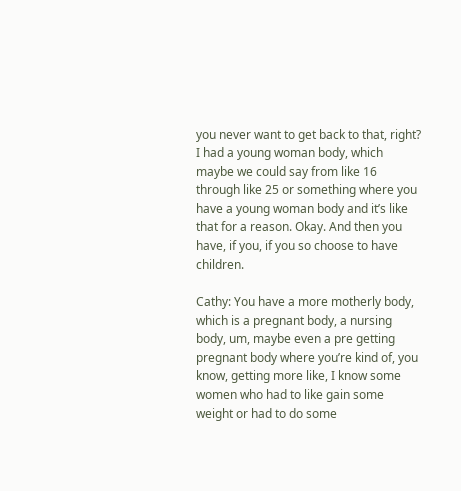you never want to get back to that, right? I had a young woman body, which maybe we could say from like 16 through like 25 or something where you have a young woman body and it’s like that for a reason. Okay. And then you have, if you, if you so choose to have children.

Cathy: You have a more motherly body, which is a pregnant body, a nursing body, um, maybe even a pre getting pregnant body where you’re kind of, you know, getting more like, I know some women who had to like gain some weight or had to do some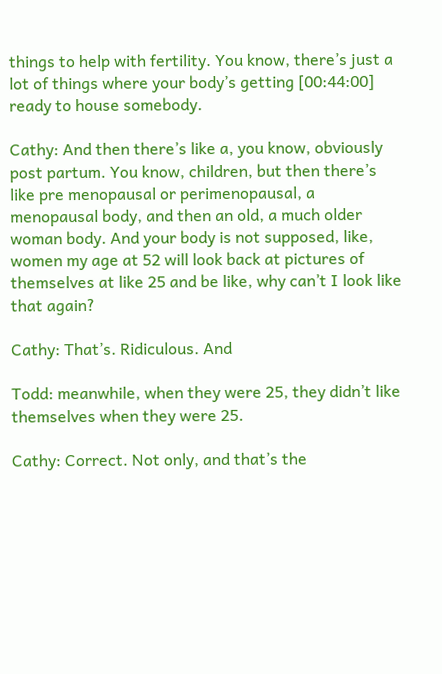things to help with fertility. You know, there’s just a lot of things where your body’s getting [00:44:00] ready to house somebody.

Cathy: And then there’s like a, you know, obviously post partum. You know, children, but then there’s like pre menopausal or perimenopausal, a menopausal body, and then an old, a much older woman body. And your body is not supposed, like, women my age at 52 will look back at pictures of themselves at like 25 and be like, why can’t I look like that again?

Cathy: That’s. Ridiculous. And

Todd: meanwhile, when they were 25, they didn’t like themselves when they were 25.

Cathy: Correct. Not only, and that’s the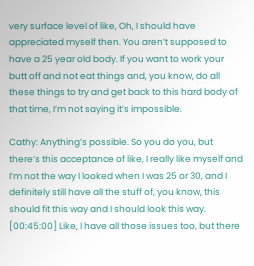very surface level of like, Oh, I should have appreciated myself then. You aren’t supposed to have a 25 year old body. If you want to work your butt off and not eat things and, you know, do all these things to try and get back to this hard body of that time, I’m not saying it’s impossible.

Cathy: Anything’s possible. So you do you, but there’s this acceptance of like, I really like myself and I’m not the way I looked when I was 25 or 30, and I definitely still have all the stuff of, you know, this should fit this way and I should look this way. [00:45:00] Like, I have all those issues too, but there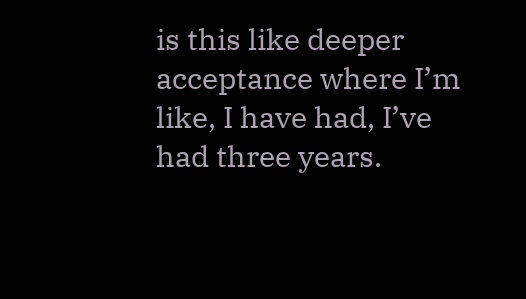is this like deeper acceptance where I’m like, I have had, I’ve had three years.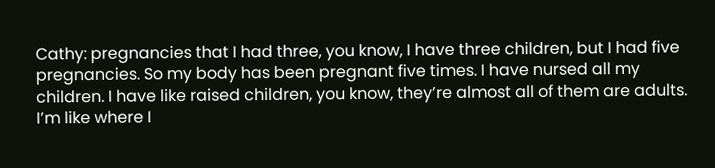Cathy: pregnancies that I had three, you know, I have three children, but I had five pregnancies. So my body has been pregnant five times. I have nursed all my children. I have like raised children, you know, they’re almost all of them are adults. I’m like where I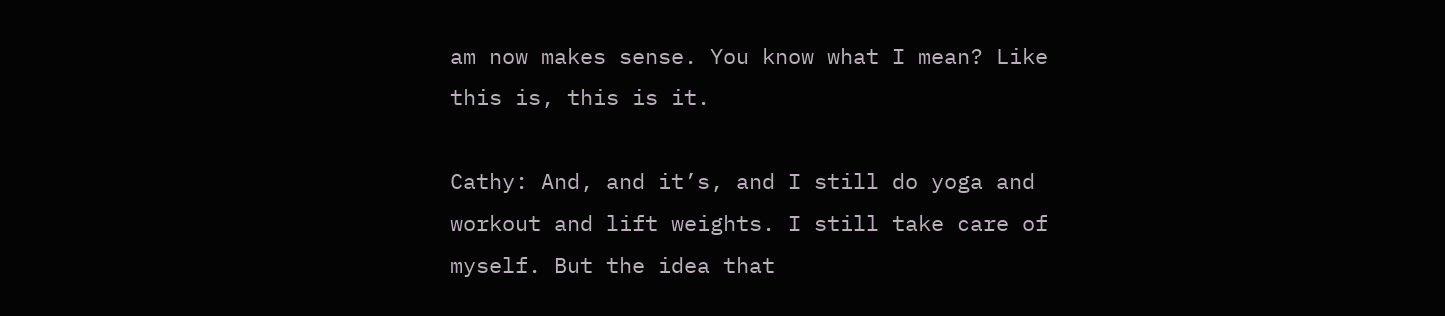am now makes sense. You know what I mean? Like this is, this is it.

Cathy: And, and it’s, and I still do yoga and workout and lift weights. I still take care of myself. But the idea that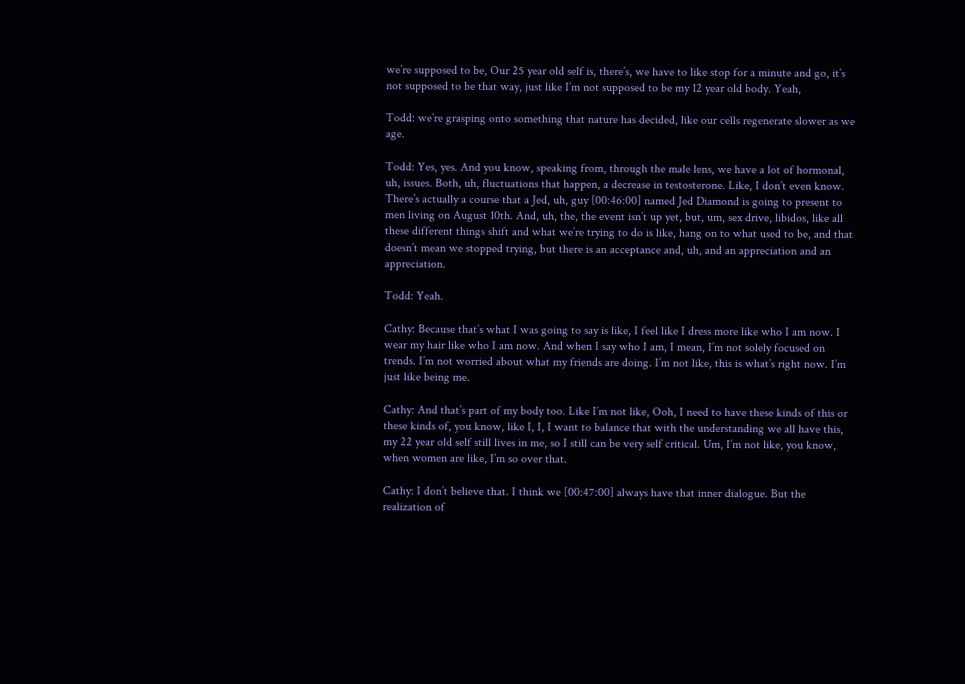we’re supposed to be, Our 25 year old self is, there’s, we have to like stop for a minute and go, it’s not supposed to be that way, just like I’m not supposed to be my 12 year old body. Yeah,

Todd: we’re grasping onto something that nature has decided, like our cells regenerate slower as we age.

Todd: Yes, yes. And you know, speaking from, through the male lens, we have a lot of hormonal, uh, issues. Both, uh, fluctuations that happen, a decrease in testosterone. Like, I don’t even know. There’s actually a course that a Jed, uh, guy [00:46:00] named Jed Diamond is going to present to men living on August 10th. And, uh, the, the event isn’t up yet, but, um, sex drive, libidos, like all these different things shift and what we’re trying to do is like, hang on to what used to be, and that doesn’t mean we stopped trying, but there is an acceptance and, uh, and an appreciation and an appreciation.

Todd: Yeah.

Cathy: Because that’s what I was going to say is like, I feel like I dress more like who I am now. I wear my hair like who I am now. And when I say who I am, I mean, I’m not solely focused on trends. I’m not worried about what my friends are doing. I’m not like, this is what’s right now. I’m just like being me.

Cathy: And that’s part of my body too. Like I’m not like, Ooh, I need to have these kinds of this or these kinds of, you know, like I, I, I want to balance that with the understanding we all have this, my 22 year old self still lives in me, so I still can be very self critical. Um, I’m not like, you know, when women are like, I’m so over that.

Cathy: I don’t believe that. I think we [00:47:00] always have that inner dialogue. But the realization of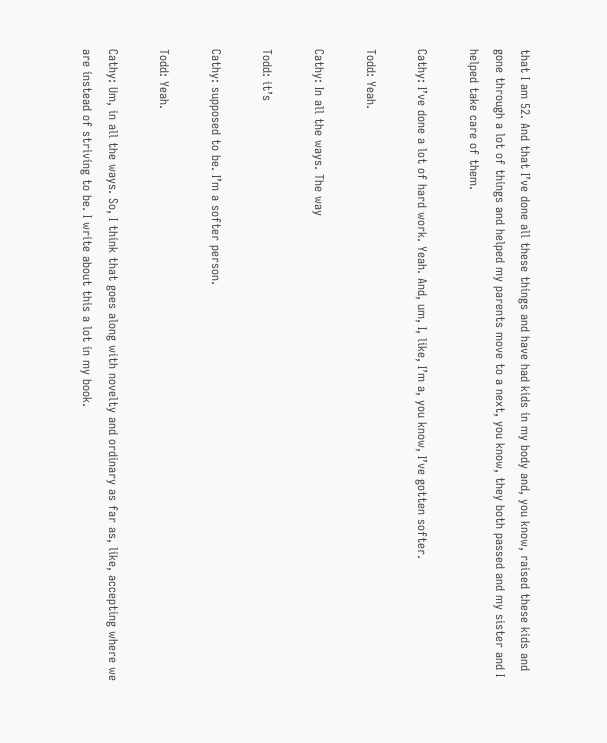that I am 52. And that I’ve done all these things and have had kids in my body and, you know, raised these kids and gone through a lot of things and helped my parents move to a next, you know, they both passed and my sister and I helped take care of them.

Cathy: I’ve done a lot of hard work. Yeah. And, um, I, like, I’m a, you know, I’ve gotten softer.

Todd: Yeah.

Cathy: In all the ways. The way

Todd: it’s

Cathy: supposed to be. I’m a softer person.

Todd: Yeah.

Cathy: Um, in all the ways. So, I think that goes along with novelty and ordinary as far as, like, accepting where we are instead of striving to be. I write about this a lot in my book.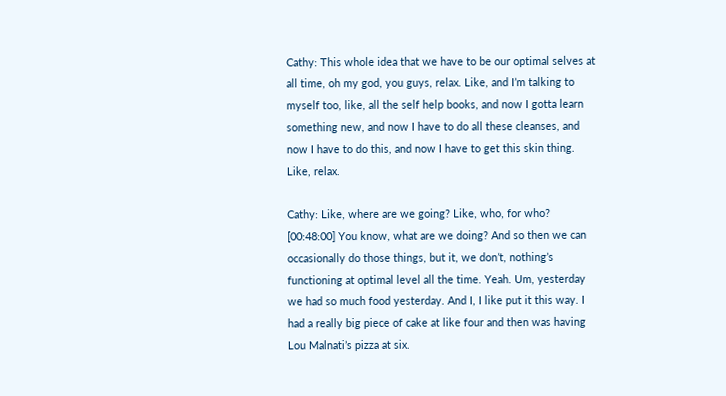Cathy: This whole idea that we have to be our optimal selves at all time, oh my god, you guys, relax. Like, and I’m talking to myself too, like, all the self help books, and now I gotta learn something new, and now I have to do all these cleanses, and now I have to do this, and now I have to get this skin thing. Like, relax.

Cathy: Like, where are we going? Like, who, for who? [00:48:00] You know, what are we doing? And so then we can occasionally do those things, but it, we don’t, nothing’s functioning at optimal level all the time. Yeah. Um, yesterday we had so much food yesterday. And I, I like put it this way. I had a really big piece of cake at like four and then was having Lou Malnati’s pizza at six.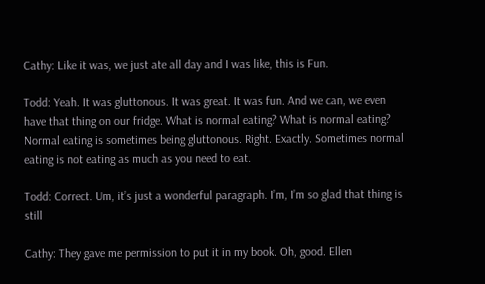Cathy: Like it was, we just ate all day and I was like, this is Fun.

Todd: Yeah. It was gluttonous. It was great. It was fun. And we can, we even have that thing on our fridge. What is normal eating? What is normal eating? Normal eating is sometimes being gluttonous. Right. Exactly. Sometimes normal eating is not eating as much as you need to eat.

Todd: Correct. Um, it’s just a wonderful paragraph. I’m, I’m so glad that thing is still

Cathy: They gave me permission to put it in my book. Oh, good. Ellen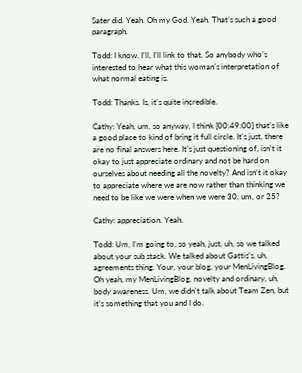Sater did. Yeah. Oh my God. Yeah. That’s such a good paragraph.

Todd: I know. I’ll, I’ll link to that. So anybody who’s interested to hear what this woman’s interpretation of what normal eating is.

Todd: Thanks. Is, it’s quite incredible.

Cathy: Yeah, um, so anyway, I think [00:49:00] that’s like a good place to kind of bring it full circle. It’s just, there are no final answers here. It’s just questioning of, isn’t it okay to just appreciate ordinary and not be hard on ourselves about needing all the novelty? And isn’t it okay to appreciate where we are now rather than thinking we need to be like we were when we were 30, um, or 25?

Cathy: appreciation. Yeah.

Todd: Um, I’m going to, so yeah, just, uh, so we talked about your sub stack. We talked about Gattis’s, uh, agreements thing. Your, your blog, your MenLivingBlog. Oh yeah, my MenLivingBlog, novelty and ordinary, uh, body awareness. Um, we didn’t talk about Team Zen, but it’s something that you and I do.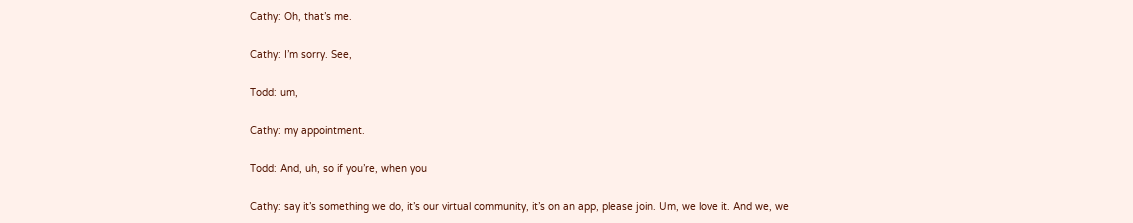Cathy: Oh, that’s me.

Cathy: I’m sorry. See,

Todd: um,

Cathy: my appointment.

Todd: And, uh, so if you’re, when you

Cathy: say it’s something we do, it’s our virtual community, it’s on an app, please join. Um, we love it. And we, we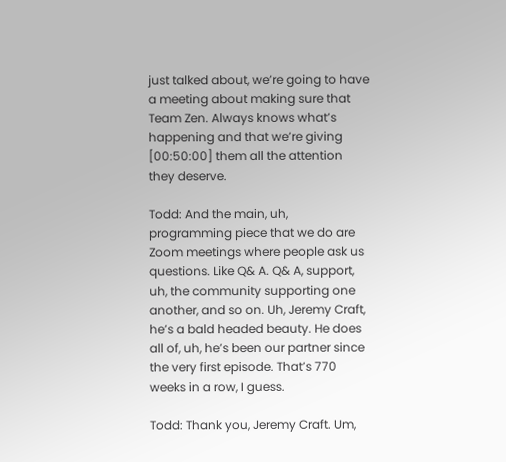just talked about, we’re going to have a meeting about making sure that Team Zen. Always knows what’s happening and that we’re giving [00:50:00] them all the attention they deserve.

Todd: And the main, uh, programming piece that we do are Zoom meetings where people ask us questions. Like Q& A. Q& A, support, uh, the community supporting one another, and so on. Uh, Jeremy Craft, he’s a bald headed beauty. He does all of, uh, he’s been our partner since the very first episode. That’s 770 weeks in a row, I guess.

Todd: Thank you, Jeremy Craft. Um,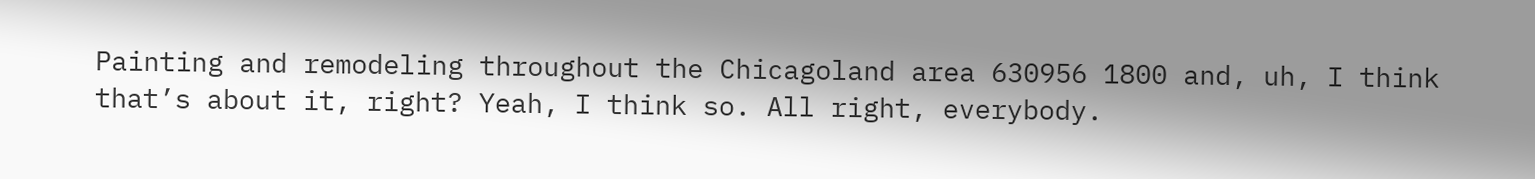Painting and remodeling throughout the Chicagoland area 630956 1800 and, uh, I think that’s about it, right? Yeah, I think so. All right, everybody.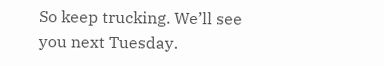So keep trucking. We’ll see you next Tuesday.